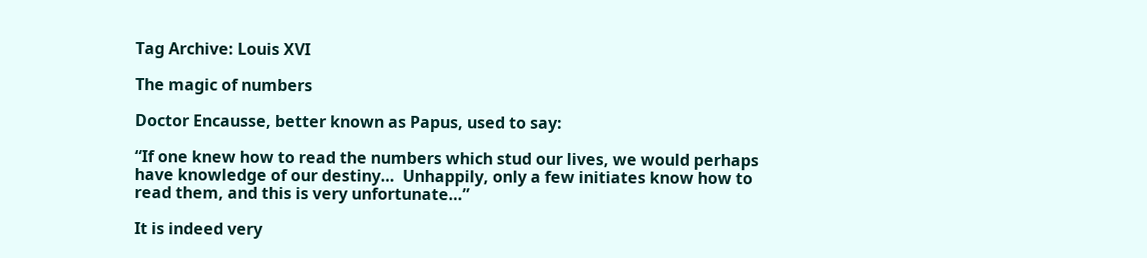Tag Archive: Louis XVI

The magic of numbers

Doctor Encausse, better known as Papus, used to say:

“If one knew how to read the numbers which stud our lives, we would perhaps have knowledge of our destiny…  Unhappily, only a few initiates know how to read them, and this is very unfortunate…”

It is indeed very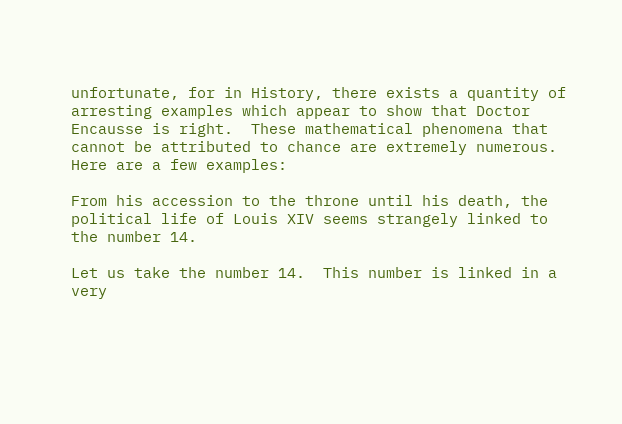unfortunate, for in History, there exists a quantity of arresting examples which appear to show that Doctor Encausse is right.  These mathematical phenomena that cannot be attributed to chance are extremely numerous.  Here are a few examples:

From his accession to the throne until his death, the political life of Louis XIV seems strangely linked to the number 14.

Let us take the number 14.  This number is linked in a very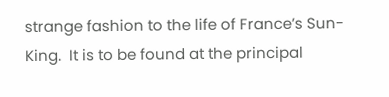strange fashion to the life of France’s Sun-King.  It is to be found at the principal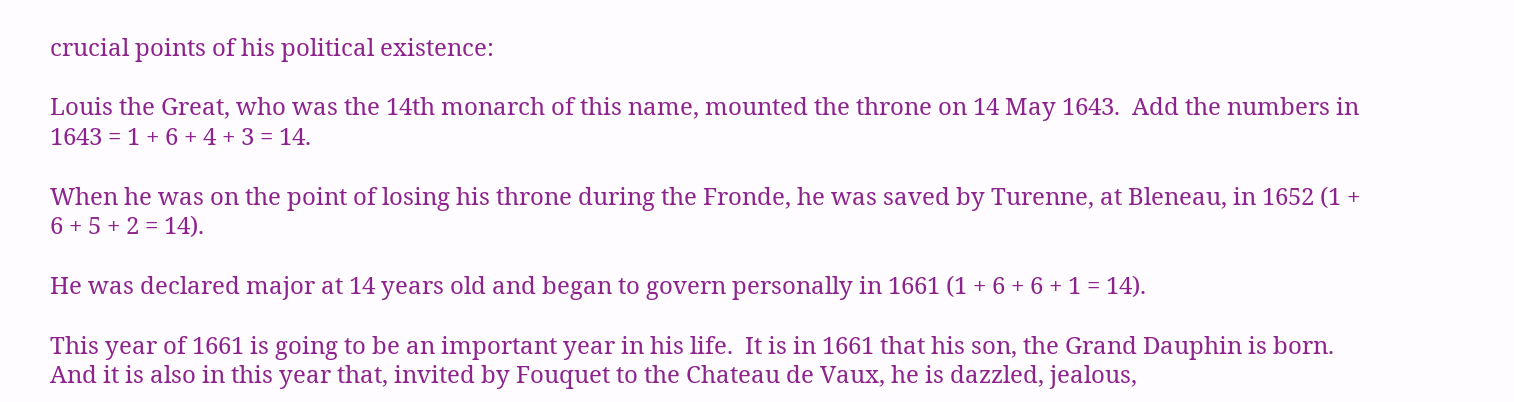crucial points of his political existence:

Louis the Great, who was the 14th monarch of this name, mounted the throne on 14 May 1643.  Add the numbers in 1643 = 1 + 6 + 4 + 3 = 14.

When he was on the point of losing his throne during the Fronde, he was saved by Turenne, at Bleneau, in 1652 (1 + 6 + 5 + 2 = 14).

He was declared major at 14 years old and began to govern personally in 1661 (1 + 6 + 6 + 1 = 14).

This year of 1661 is going to be an important year in his life.  It is in 1661 that his son, the Grand Dauphin is born.  And it is also in this year that, invited by Fouquet to the Chateau de Vaux, he is dazzled, jealous,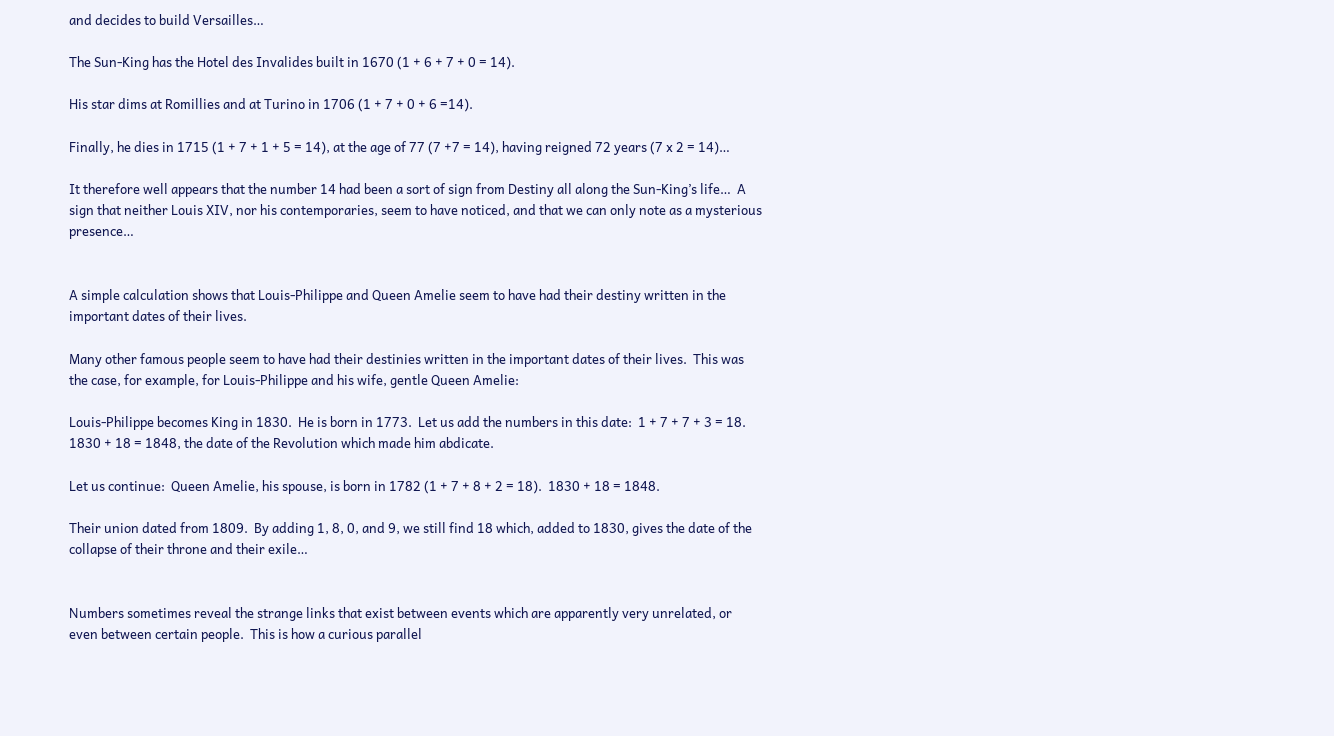and decides to build Versailles…

The Sun-King has the Hotel des Invalides built in 1670 (1 + 6 + 7 + 0 = 14).

His star dims at Romillies and at Turino in 1706 (1 + 7 + 0 + 6 =14).

Finally, he dies in 1715 (1 + 7 + 1 + 5 = 14), at the age of 77 (7 +7 = 14), having reigned 72 years (7 x 2 = 14)…

It therefore well appears that the number 14 had been a sort of sign from Destiny all along the Sun-King’s life…  A sign that neither Louis XIV, nor his contemporaries, seem to have noticed, and that we can only note as a mysterious presence…


A simple calculation shows that Louis-Philippe and Queen Amelie seem to have had their destiny written in the important dates of their lives.

Many other famous people seem to have had their destinies written in the important dates of their lives.  This was the case, for example, for Louis-Philippe and his wife, gentle Queen Amelie:

Louis-Philippe becomes King in 1830.  He is born in 1773.  Let us add the numbers in this date:  1 + 7 + 7 + 3 = 18.  1830 + 18 = 1848, the date of the Revolution which made him abdicate.

Let us continue:  Queen Amelie, his spouse, is born in 1782 (1 + 7 + 8 + 2 = 18).  1830 + 18 = 1848.

Their union dated from 1809.  By adding 1, 8, 0, and 9, we still find 18 which, added to 1830, gives the date of the collapse of their throne and their exile…


Numbers sometimes reveal the strange links that exist between events which are apparently very unrelated, or even between certain people.  This is how a curious parallel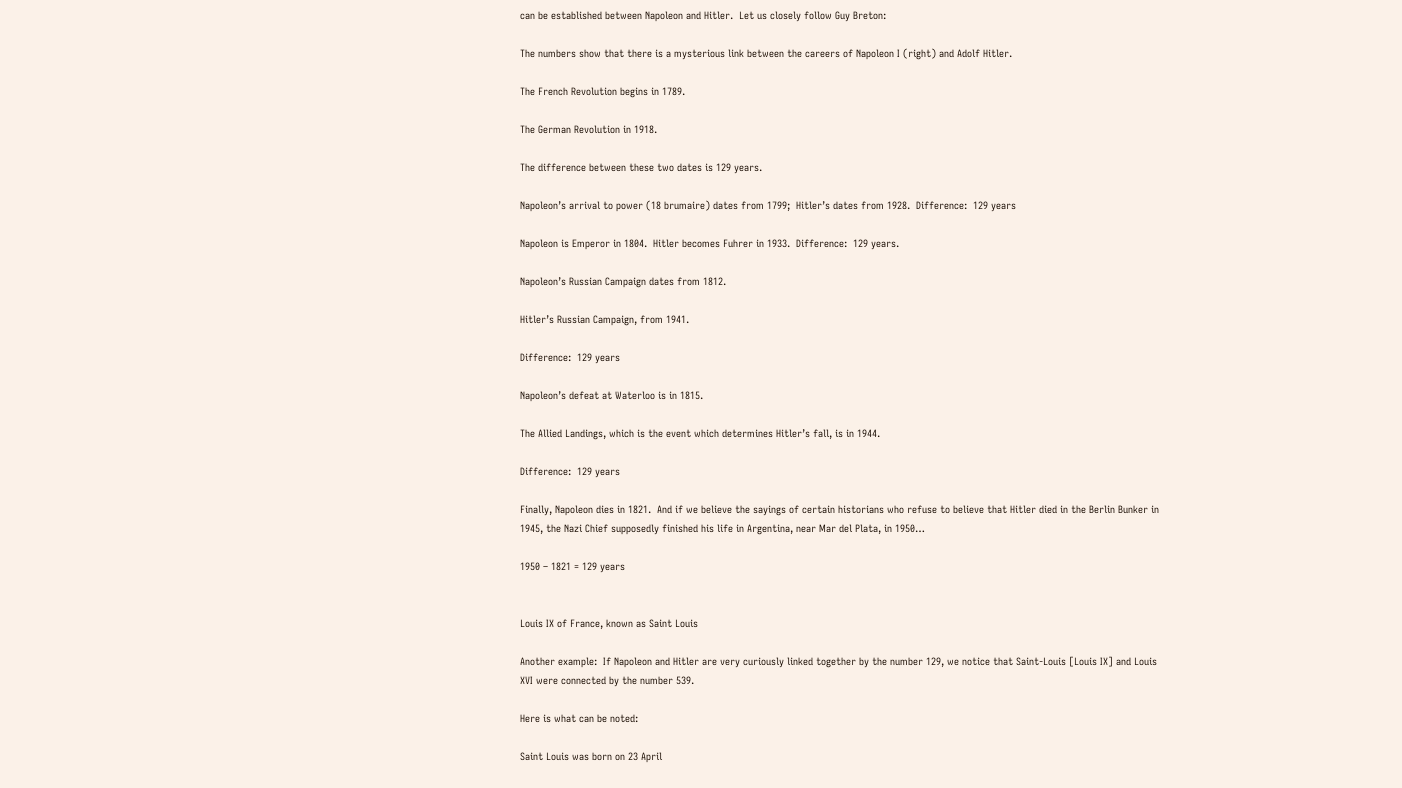can be established between Napoleon and Hitler.  Let us closely follow Guy Breton:

The numbers show that there is a mysterious link between the careers of Napoleon I (right) and Adolf Hitler.

The French Revolution begins in 1789.

The German Revolution in 1918.

The difference between these two dates is 129 years.

Napoleon’s arrival to power (18 brumaire) dates from 1799;  Hitler’s dates from 1928.  Difference:  129 years

Napoleon is Emperor in 1804.  Hitler becomes Fuhrer in 1933.  Difference:  129 years.

Napoleon’s Russian Campaign dates from 1812.

Hitler’s Russian Campaign, from 1941.

Difference:  129 years

Napoleon’s defeat at Waterloo is in 1815.

The Allied Landings, which is the event which determines Hitler’s fall, is in 1944.

Difference:  129 years

Finally, Napoleon dies in 1821.  And if we believe the sayings of certain historians who refuse to believe that Hitler died in the Berlin Bunker in 1945, the Nazi Chief supposedly finished his life in Argentina, near Mar del Plata, in 1950…

1950 – 1821 = 129 years


Louis IX of France, known as Saint Louis

Another example:  If Napoleon and Hitler are very curiously linked together by the number 129, we notice that Saint-Louis [Louis IX] and Louis XVI were connected by the number 539.

Here is what can be noted:

Saint Louis was born on 23 April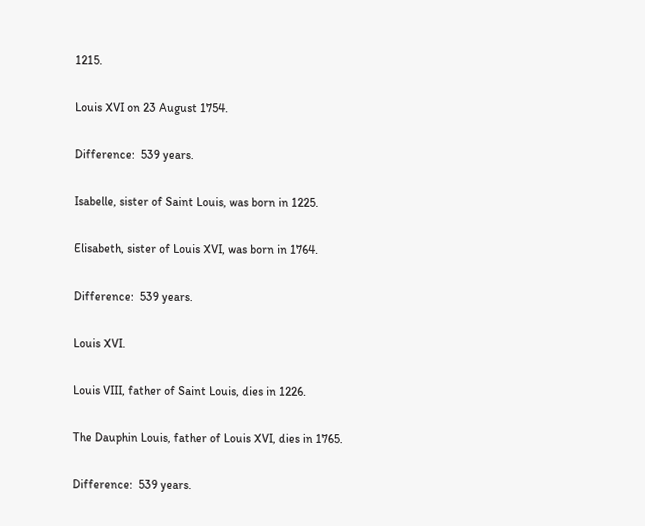1215.

Louis XVI on 23 August 1754.

Difference:  539 years.

Isabelle, sister of Saint Louis, was born in 1225.

Elisabeth, sister of Louis XVI, was born in 1764.

Difference:  539 years.

Louis XVI.

Louis VIII, father of Saint Louis, dies in 1226.

The Dauphin Louis, father of Louis XVI, dies in 1765.

Difference:  539 years.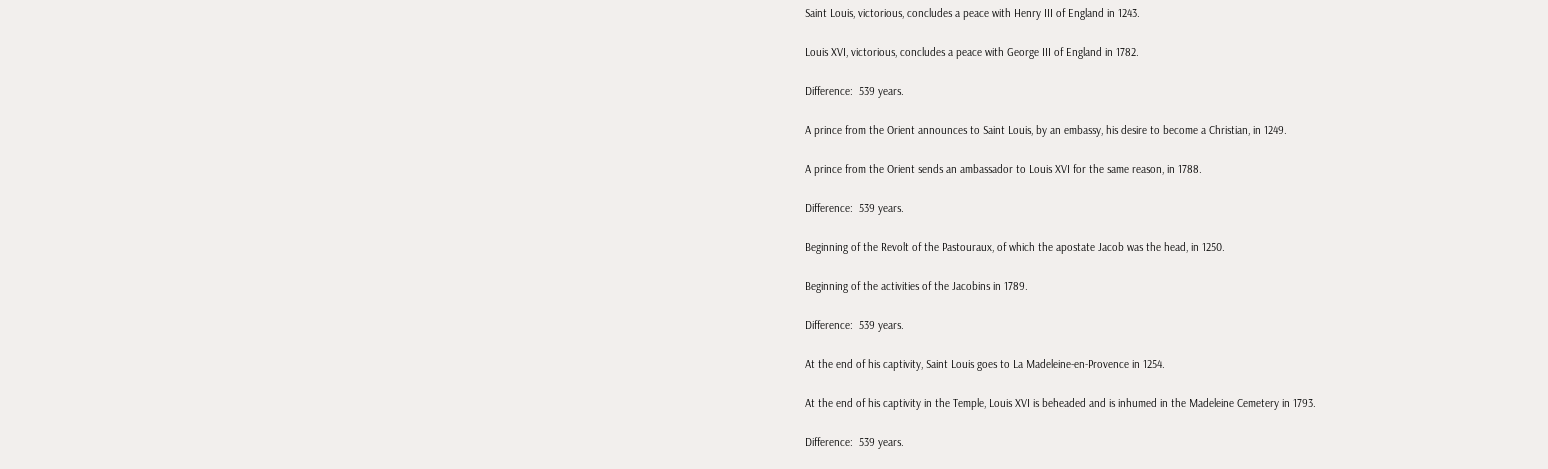Saint Louis, victorious, concludes a peace with Henry III of England in 1243.

Louis XVI, victorious, concludes a peace with George III of England in 1782.

Difference:  539 years.

A prince from the Orient announces to Saint Louis, by an embassy, his desire to become a Christian, in 1249.

A prince from the Orient sends an ambassador to Louis XVI for the same reason, in 1788.

Difference:  539 years.

Beginning of the Revolt of the Pastouraux, of which the apostate Jacob was the head, in 1250.

Beginning of the activities of the Jacobins in 1789.

Difference:  539 years.

At the end of his captivity, Saint Louis goes to La Madeleine-en-Provence in 1254.

At the end of his captivity in the Temple, Louis XVI is beheaded and is inhumed in the Madeleine Cemetery in 1793.

Difference:  539 years.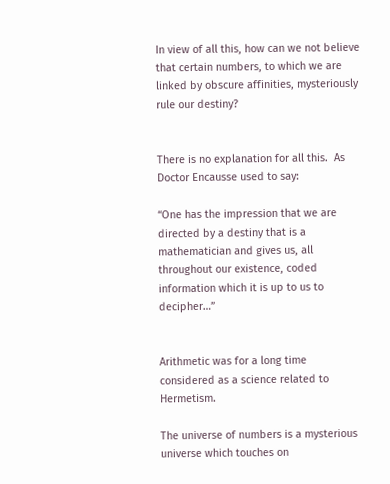In view of all this, how can we not believe that certain numbers, to which we are linked by obscure affinities, mysteriously rule our destiny?


There is no explanation for all this.  As Doctor Encausse used to say:

“One has the impression that we are directed by a destiny that is a mathematician and gives us, all throughout our existence, coded information which it is up to us to decipher…”


Arithmetic was for a long time considered as a science related to Hermetism.

The universe of numbers is a mysterious universe which touches on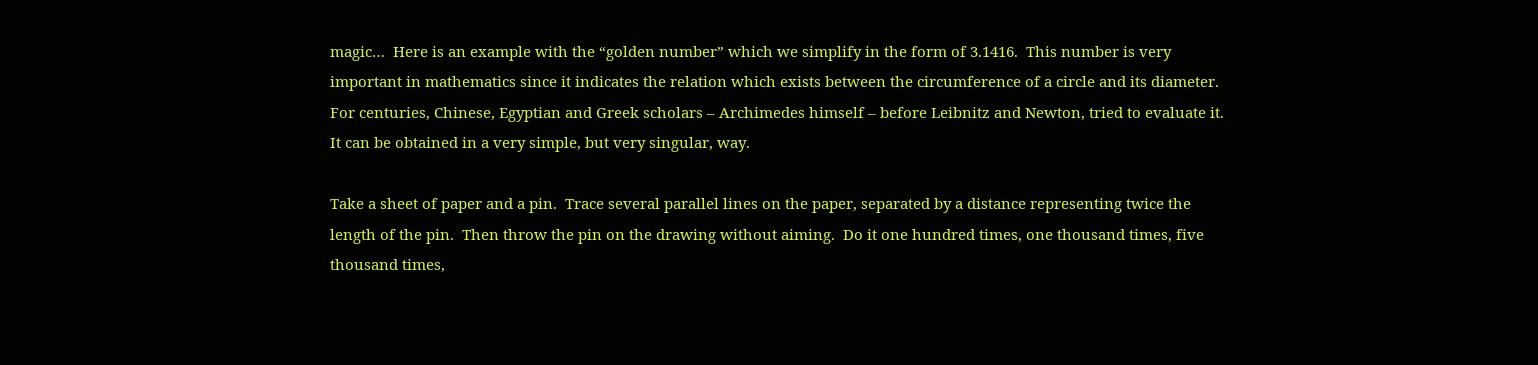magic…  Here is an example with the “golden number” which we simplify in the form of 3.1416.  This number is very important in mathematics since it indicates the relation which exists between the circumference of a circle and its diameter.  For centuries, Chinese, Egyptian and Greek scholars – Archimedes himself – before Leibnitz and Newton, tried to evaluate it.  It can be obtained in a very simple, but very singular, way.

Take a sheet of paper and a pin.  Trace several parallel lines on the paper, separated by a distance representing twice the length of the pin.  Then throw the pin on the drawing without aiming.  Do it one hundred times, one thousand times, five thousand times,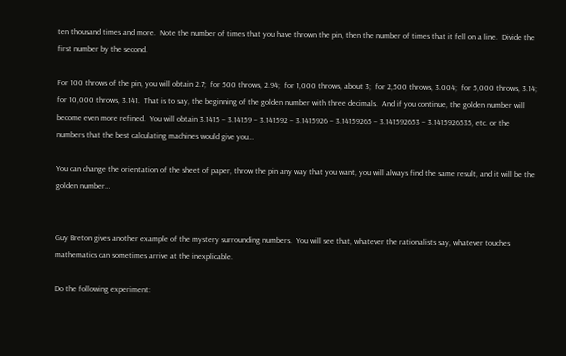ten thousand times and more.  Note the number of times that you have thrown the pin, then the number of times that it fell on a line.  Divide the first number by the second.

For 100 throws of the pin, you will obtain 2.7;  for 500 throws, 2.94;  for 1,000 throws, about 3;  for 2,500 throws, 3.004;  for 5,000 throws, 3.14;  for 10,000 throws, 3.141.  That is to say, the beginning of the golden number with three decimals.  And if you continue, the golden number will become even more refined.  You will obtain 3.1415 – 3.14159 – 3.141592 – 3.1415926 – 3.14159265 – 3.141592653 – 3.1415926535, etc. or the numbers that the best calculating machines would give you…

You can change the orientation of the sheet of paper, throw the pin any way that you want, you will always find the same result, and it will be the golden number…


Guy Breton gives another example of the mystery surrounding numbers.  You will see that, whatever the rationalists say, whatever touches mathematics can sometimes arrive at the inexplicable.

Do the following experiment: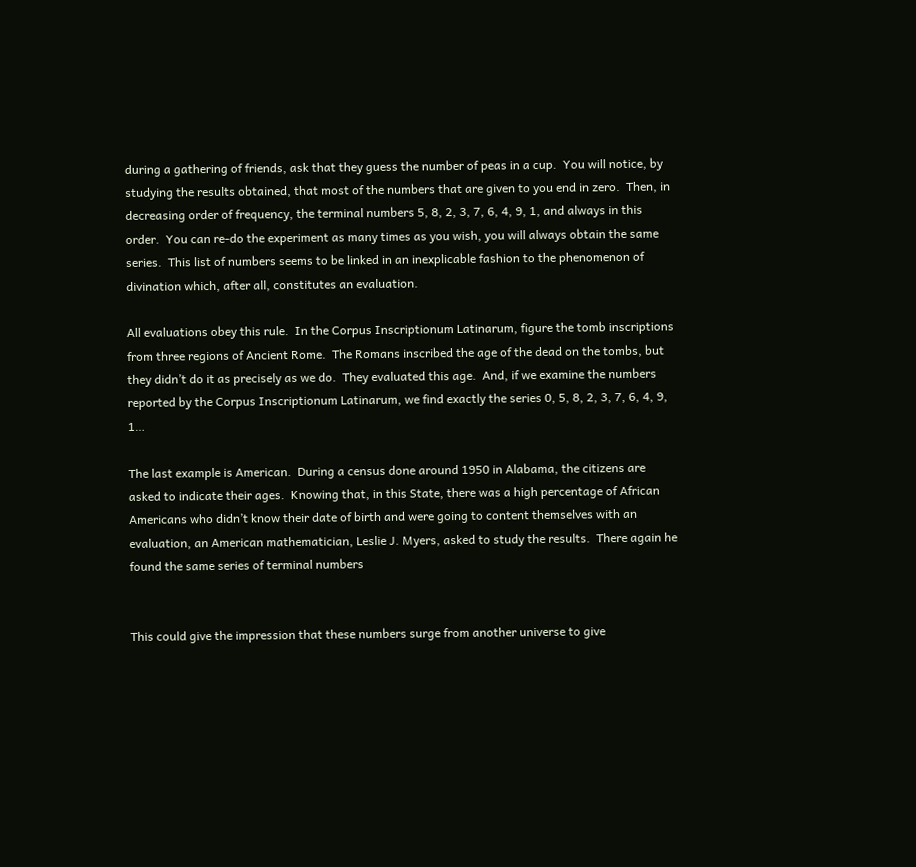during a gathering of friends, ask that they guess the number of peas in a cup.  You will notice, by studying the results obtained, that most of the numbers that are given to you end in zero.  Then, in decreasing order of frequency, the terminal numbers 5, 8, 2, 3, 7, 6, 4, 9, 1, and always in this order.  You can re-do the experiment as many times as you wish, you will always obtain the same series.  This list of numbers seems to be linked in an inexplicable fashion to the phenomenon of divination which, after all, constitutes an evaluation.

All evaluations obey this rule.  In the Corpus Inscriptionum Latinarum, figure the tomb inscriptions from three regions of Ancient Rome.  The Romans inscribed the age of the dead on the tombs, but they didn’t do it as precisely as we do.  They evaluated this age.  And, if we examine the numbers reported by the Corpus Inscriptionum Latinarum, we find exactly the series 0, 5, 8, 2, 3, 7, 6, 4, 9, 1…

The last example is American.  During a census done around 1950 in Alabama, the citizens are asked to indicate their ages.  Knowing that, in this State, there was a high percentage of African Americans who didn’t know their date of birth and were going to content themselves with an evaluation, an American mathematician, Leslie J. Myers, asked to study the results.  There again he found the same series of terminal numbers


This could give the impression that these numbers surge from another universe to give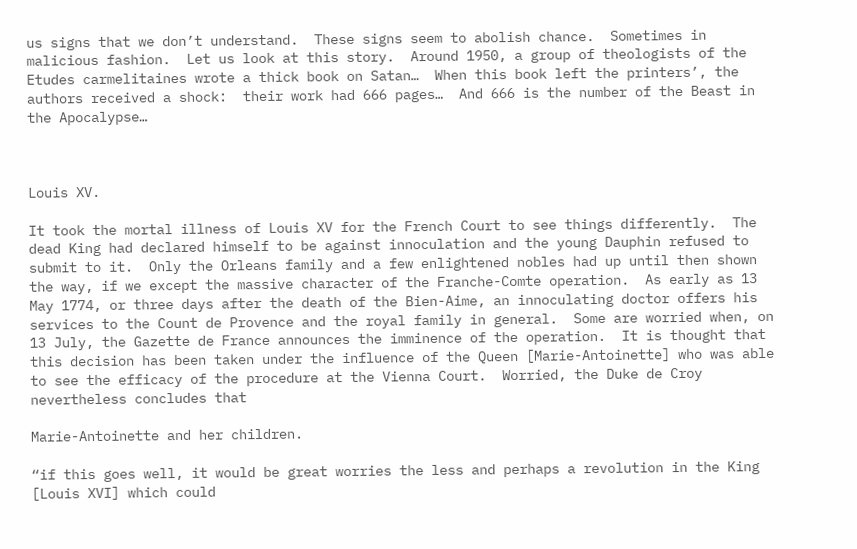us signs that we don’t understand.  These signs seem to abolish chance.  Sometimes in malicious fashion.  Let us look at this story.  Around 1950, a group of theologists of the Etudes carmelitaines wrote a thick book on Satan…  When this book left the printers’, the authors received a shock:  their work had 666 pages…  And 666 is the number of the Beast in the Apocalypse…



Louis XV.

It took the mortal illness of Louis XV for the French Court to see things differently.  The dead King had declared himself to be against innoculation and the young Dauphin refused to submit to it.  Only the Orleans family and a few enlightened nobles had up until then shown the way, if we except the massive character of the Franche-Comte operation.  As early as 13 May 1774, or three days after the death of the Bien-Aime, an innoculating doctor offers his services to the Count de Provence and the royal family in general.  Some are worried when, on 13 July, the Gazette de France announces the imminence of the operation.  It is thought that this decision has been taken under the influence of the Queen [Marie-Antoinette] who was able to see the efficacy of the procedure at the Vienna Court.  Worried, the Duke de Croy nevertheless concludes that

Marie-Antoinette and her children.

“if this goes well, it would be great worries the less and perhaps a revolution in the King [Louis XVI] which could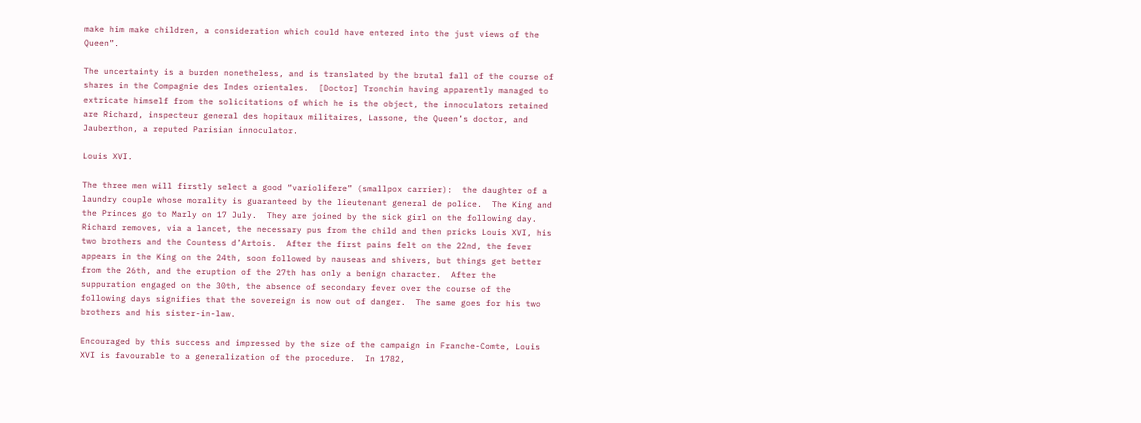make him make children, a consideration which could have entered into the just views of the Queen”.

The uncertainty is a burden nonetheless, and is translated by the brutal fall of the course of shares in the Compagnie des Indes orientales.  [Doctor] Tronchin having apparently managed to extricate himself from the solicitations of which he is the object, the innoculators retained are Richard, inspecteur general des hopitaux militaires, Lassone, the Queen’s doctor, and Jauberthon, a reputed Parisian innoculator.

Louis XVI.

The three men will firstly select a good “variolifere” (smallpox carrier):  the daughter of a laundry couple whose morality is guaranteed by the lieutenant general de police.  The King and the Princes go to Marly on 17 July.  They are joined by the sick girl on the following day.  Richard removes, via a lancet, the necessary pus from the child and then pricks Louis XVI, his two brothers and the Countess d’Artois.  After the first pains felt on the 22nd, the fever appears in the King on the 24th, soon followed by nauseas and shivers, but things get better from the 26th, and the eruption of the 27th has only a benign character.  After the suppuration engaged on the 30th, the absence of secondary fever over the course of the following days signifies that the sovereign is now out of danger.  The same goes for his two brothers and his sister-in-law.

Encouraged by this success and impressed by the size of the campaign in Franche-Comte, Louis XVI is favourable to a generalization of the procedure.  In 1782,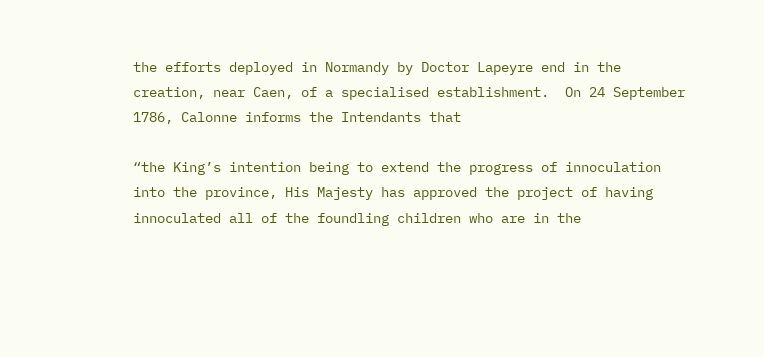the efforts deployed in Normandy by Doctor Lapeyre end in the creation, near Caen, of a specialised establishment.  On 24 September 1786, Calonne informs the Intendants that

“the King’s intention being to extend the progress of innoculation into the province, His Majesty has approved the project of having innoculated all of the foundling children who are in the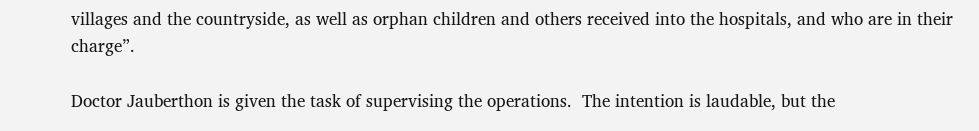villages and the countryside, as well as orphan children and others received into the hospitals, and who are in their charge”.

Doctor Jauberthon is given the task of supervising the operations.  The intention is laudable, but the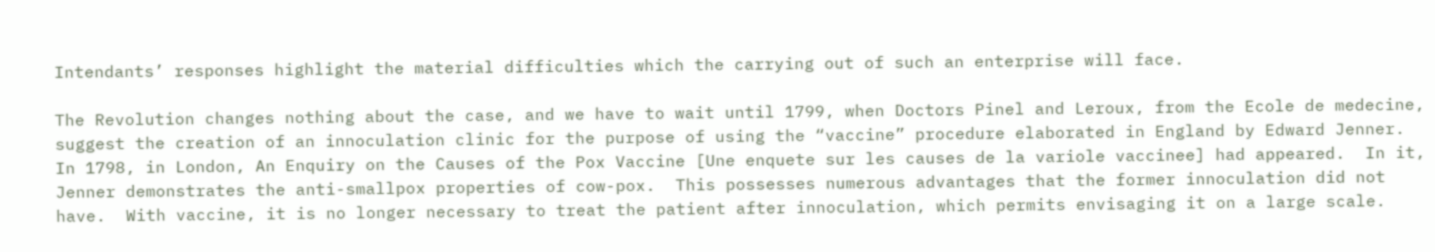Intendants’ responses highlight the material difficulties which the carrying out of such an enterprise will face.

The Revolution changes nothing about the case, and we have to wait until 1799, when Doctors Pinel and Leroux, from the Ecole de medecine, suggest the creation of an innoculation clinic for the purpose of using the “vaccine” procedure elaborated in England by Edward Jenner.  In 1798, in London, An Enquiry on the Causes of the Pox Vaccine [Une enquete sur les causes de la variole vaccinee] had appeared.  In it, Jenner demonstrates the anti-smallpox properties of cow-pox.  This possesses numerous advantages that the former innoculation did not have.  With vaccine, it is no longer necessary to treat the patient after innoculation, which permits envisaging it on a large scale.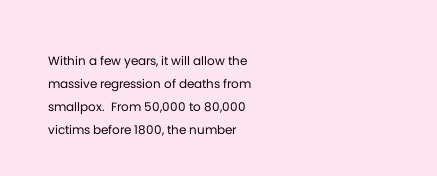Within a few years, it will allow the massive regression of deaths from smallpox.  From 50,000 to 80,000 victims before 1800, the number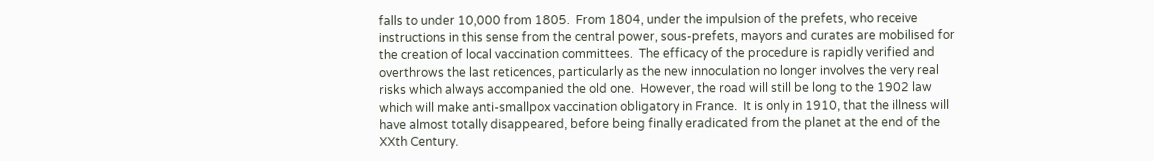falls to under 10,000 from 1805.  From 1804, under the impulsion of the prefets, who receive instructions in this sense from the central power, sous-prefets, mayors and curates are mobilised for the creation of local vaccination committees.  The efficacy of the procedure is rapidly verified and overthrows the last reticences, particularly as the new innoculation no longer involves the very real risks which always accompanied the old one.  However, the road will still be long to the 1902 law which will make anti-smallpox vaccination obligatory in France.  It is only in 1910, that the illness will have almost totally disappeared, before being finally eradicated from the planet at the end of the XXth Century.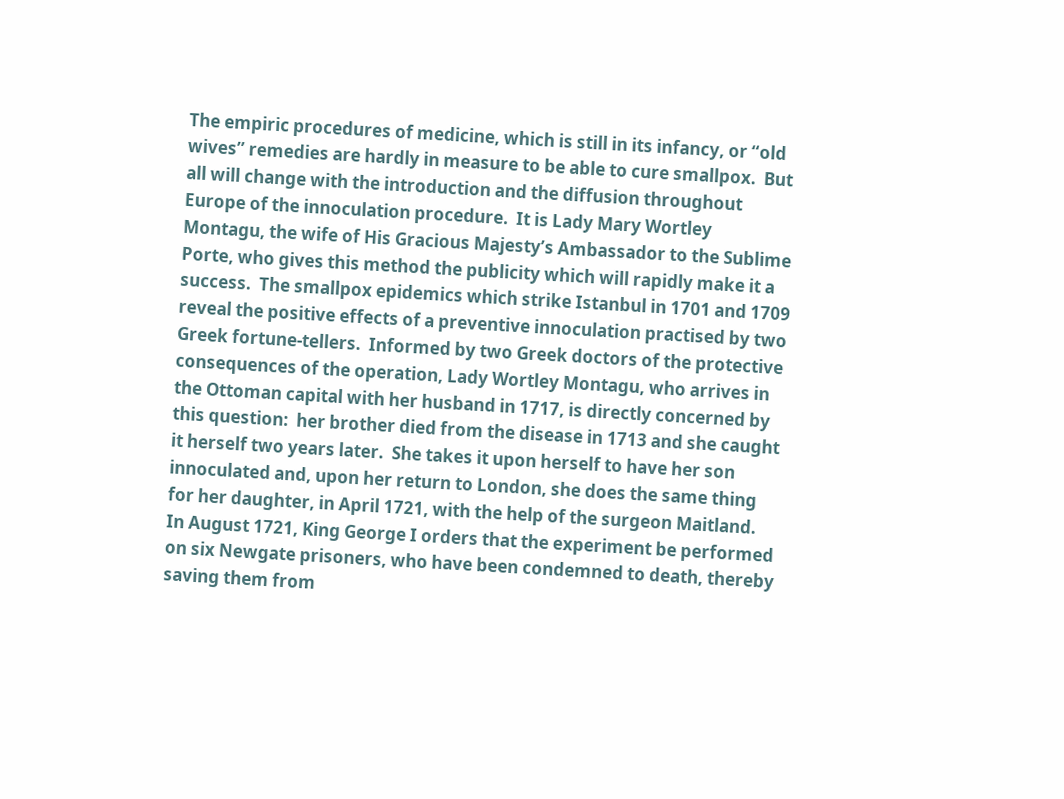The empiric procedures of medicine, which is still in its infancy, or “old wives” remedies are hardly in measure to be able to cure smallpox.  But all will change with the introduction and the diffusion throughout Europe of the innoculation procedure.  It is Lady Mary Wortley Montagu, the wife of His Gracious Majesty’s Ambassador to the Sublime Porte, who gives this method the publicity which will rapidly make it a success.  The smallpox epidemics which strike Istanbul in 1701 and 1709 reveal the positive effects of a preventive innoculation practised by two Greek fortune-tellers.  Informed by two Greek doctors of the protective consequences of the operation, Lady Wortley Montagu, who arrives in the Ottoman capital with her husband in 1717, is directly concerned by this question:  her brother died from the disease in 1713 and she caught it herself two years later.  She takes it upon herself to have her son innoculated and, upon her return to London, she does the same thing for her daughter, in April 1721, with the help of the surgeon Maitland.  In August 1721, King George I orders that the experiment be performed on six Newgate prisoners, who have been condemned to death, thereby saving them from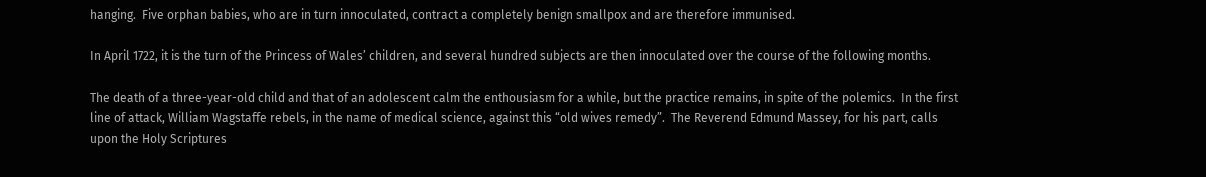hanging.  Five orphan babies, who are in turn innoculated, contract a completely benign smallpox and are therefore immunised.

In April 1722, it is the turn of the Princess of Wales’ children, and several hundred subjects are then innoculated over the course of the following months.

The death of a three-year-old child and that of an adolescent calm the enthousiasm for a while, but the practice remains, in spite of the polemics.  In the first line of attack, William Wagstaffe rebels, in the name of medical science, against this “old wives remedy”.  The Reverend Edmund Massey, for his part, calls upon the Holy Scriptures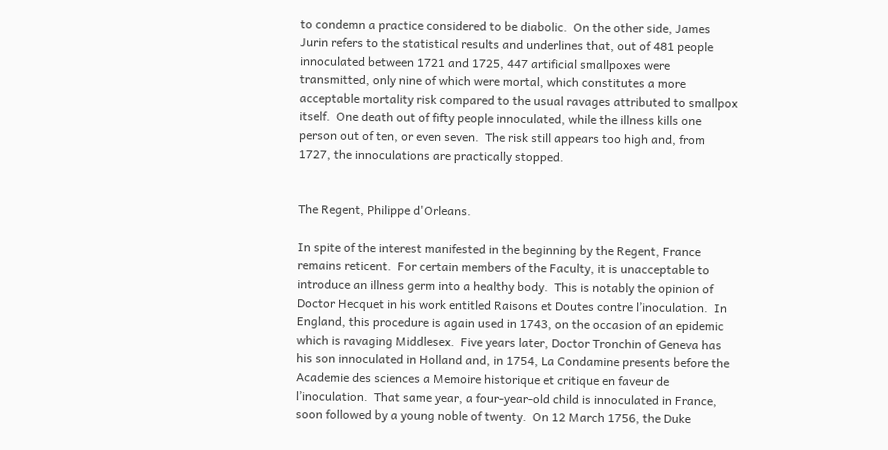to condemn a practice considered to be diabolic.  On the other side, James Jurin refers to the statistical results and underlines that, out of 481 people innoculated between 1721 and 1725, 447 artificial smallpoxes were transmitted, only nine of which were mortal, which constitutes a more acceptable mortality risk compared to the usual ravages attributed to smallpox itself.  One death out of fifty people innoculated, while the illness kills one person out of ten, or even seven.  The risk still appears too high and, from 1727, the innoculations are practically stopped.


The Regent, Philippe d'Orleans.

In spite of the interest manifested in the beginning by the Regent, France remains reticent.  For certain members of the Faculty, it is unacceptable to introduce an illness germ into a healthy body.  This is notably the opinion of Doctor Hecquet in his work entitled Raisons et Doutes contre l’inoculation.  In England, this procedure is again used in 1743, on the occasion of an epidemic which is ravaging Middlesex.  Five years later, Doctor Tronchin of Geneva has his son innoculated in Holland and, in 1754, La Condamine presents before the Academie des sciences a Memoire historique et critique en faveur de l’inoculation.  That same year, a four-year-old child is innoculated in France, soon followed by a young noble of twenty.  On 12 March 1756, the Duke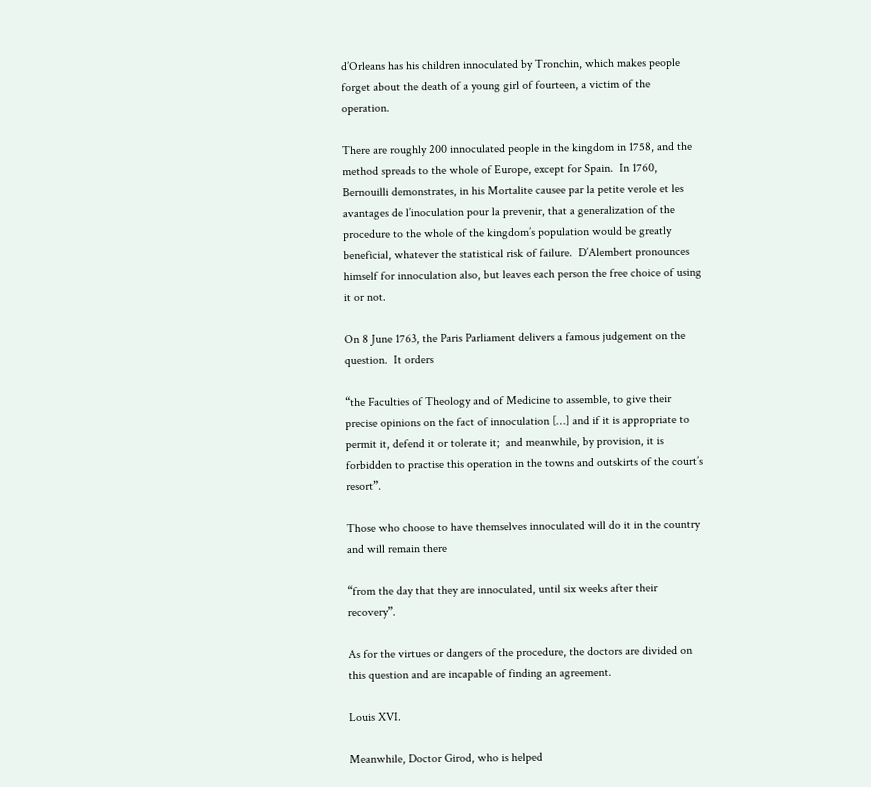d’Orleans has his children innoculated by Tronchin, which makes people forget about the death of a young girl of fourteen, a victim of the operation.

There are roughly 200 innoculated people in the kingdom in 1758, and the method spreads to the whole of Europe, except for Spain.  In 1760, Bernouilli demonstrates, in his Mortalite causee par la petite verole et les avantages de l’inoculation pour la prevenir, that a generalization of the procedure to the whole of the kingdom’s population would be greatly beneficial, whatever the statistical risk of failure.  D’Alembert pronounces himself for innoculation also, but leaves each person the free choice of using it or not.

On 8 June 1763, the Paris Parliament delivers a famous judgement on the question.  It orders

“the Faculties of Theology and of Medicine to assemble, to give their precise opinions on the fact of innoculation […] and if it is appropriate to permit it, defend it or tolerate it;  and meanwhile, by provision, it is forbidden to practise this operation in the towns and outskirts of the court’s resort”.

Those who choose to have themselves innoculated will do it in the country and will remain there

“from the day that they are innoculated, until six weeks after their recovery”.

As for the virtues or dangers of the procedure, the doctors are divided on this question and are incapable of finding an agreement.

Louis XVI.

Meanwhile, Doctor Girod, who is helped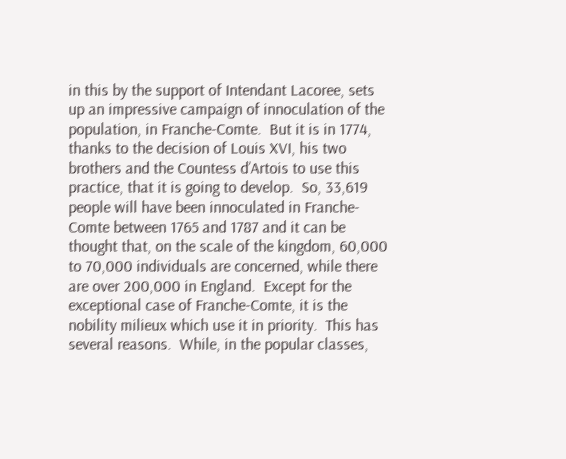in this by the support of Intendant Lacoree, sets up an impressive campaign of innoculation of the population, in Franche-Comte.  But it is in 1774, thanks to the decision of Louis XVI, his two brothers and the Countess d’Artois to use this practice, that it is going to develop.  So, 33,619 people will have been innoculated in Franche-Comte between 1765 and 1787 and it can be thought that, on the scale of the kingdom, 60,000 to 70,000 individuals are concerned, while there are over 200,000 in England.  Except for the exceptional case of Franche-Comte, it is the nobility milieux which use it in priority.  This has several reasons.  While, in the popular classes,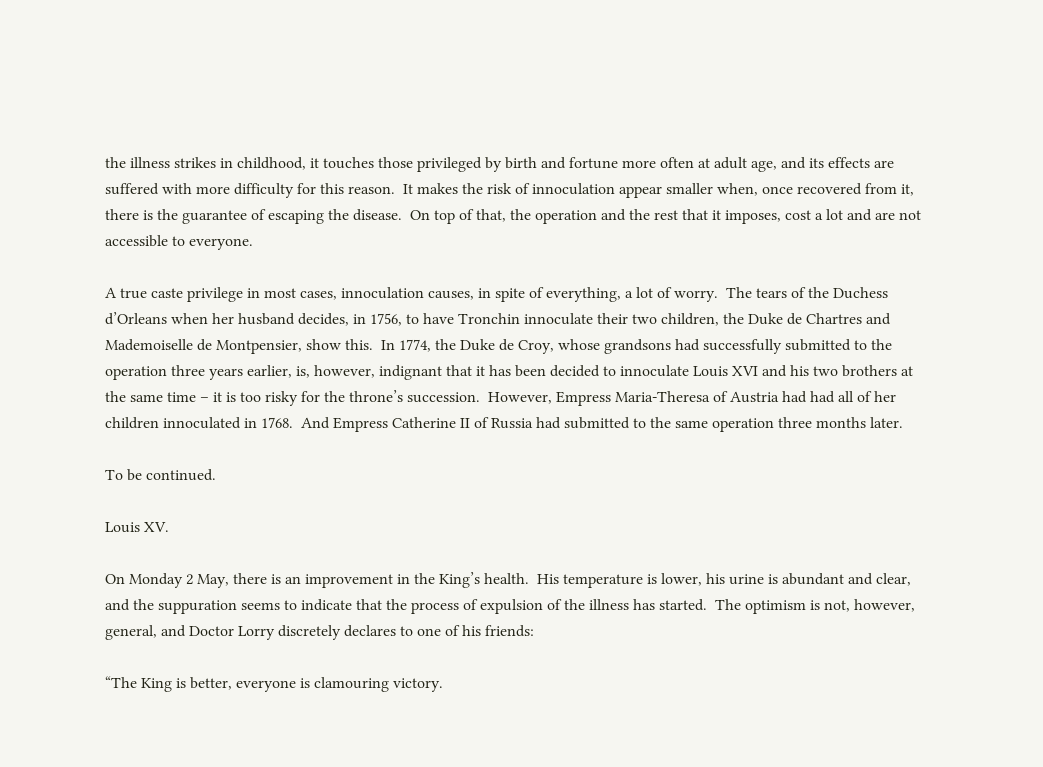the illness strikes in childhood, it touches those privileged by birth and fortune more often at adult age, and its effects are suffered with more difficulty for this reason.  It makes the risk of innoculation appear smaller when, once recovered from it, there is the guarantee of escaping the disease.  On top of that, the operation and the rest that it imposes, cost a lot and are not accessible to everyone.

A true caste privilege in most cases, innoculation causes, in spite of everything, a lot of worry.  The tears of the Duchess d’Orleans when her husband decides, in 1756, to have Tronchin innoculate their two children, the Duke de Chartres and Mademoiselle de Montpensier, show this.  In 1774, the Duke de Croy, whose grandsons had successfully submitted to the operation three years earlier, is, however, indignant that it has been decided to innoculate Louis XVI and his two brothers at the same time – it is too risky for the throne’s succession.  However, Empress Maria-Theresa of Austria had had all of her children innoculated in 1768.  And Empress Catherine II of Russia had submitted to the same operation three months later.

To be continued.

Louis XV.

On Monday 2 May, there is an improvement in the King’s health.  His temperature is lower, his urine is abundant and clear, and the suppuration seems to indicate that the process of expulsion of the illness has started.  The optimism is not, however, general, and Doctor Lorry discretely declares to one of his friends:

“The King is better, everyone is clamouring victory.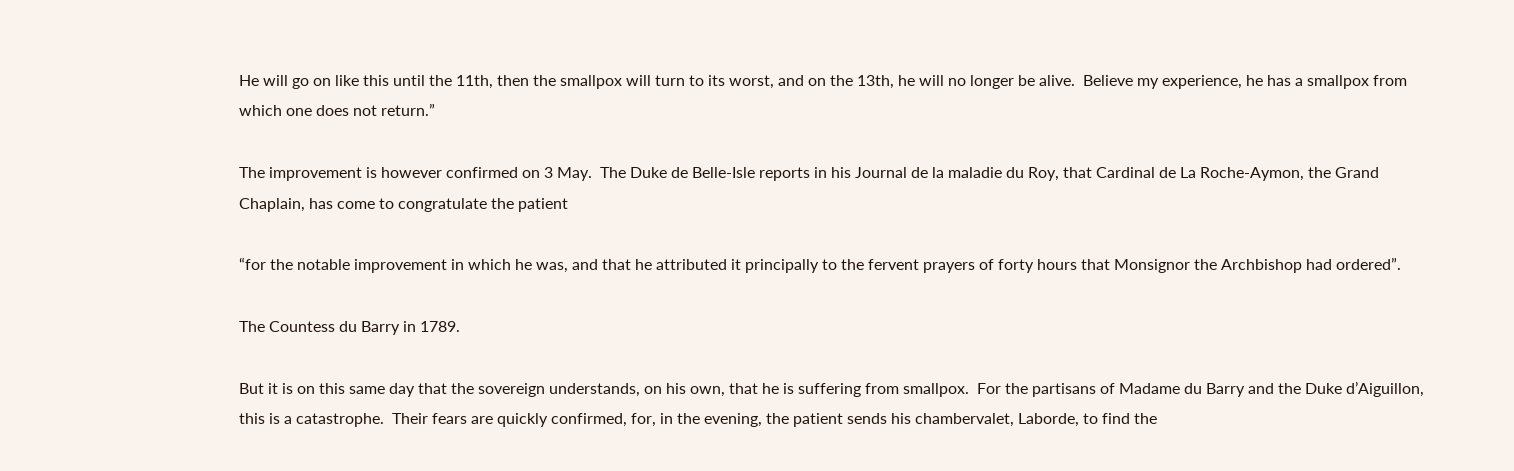He will go on like this until the 11th, then the smallpox will turn to its worst, and on the 13th, he will no longer be alive.  Believe my experience, he has a smallpox from which one does not return.”

The improvement is however confirmed on 3 May.  The Duke de Belle-Isle reports in his Journal de la maladie du Roy, that Cardinal de La Roche-Aymon, the Grand Chaplain, has come to congratulate the patient

“for the notable improvement in which he was, and that he attributed it principally to the fervent prayers of forty hours that Monsignor the Archbishop had ordered”.

The Countess du Barry in 1789.

But it is on this same day that the sovereign understands, on his own, that he is suffering from smallpox.  For the partisans of Madame du Barry and the Duke d’Aiguillon, this is a catastrophe.  Their fears are quickly confirmed, for, in the evening, the patient sends his chambervalet, Laborde, to find the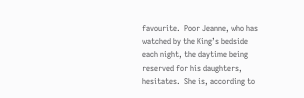favourite.  Poor Jeanne, who has watched by the King’s bedside each night, the daytime being reserved for his daughters, hesitates.  She is, according to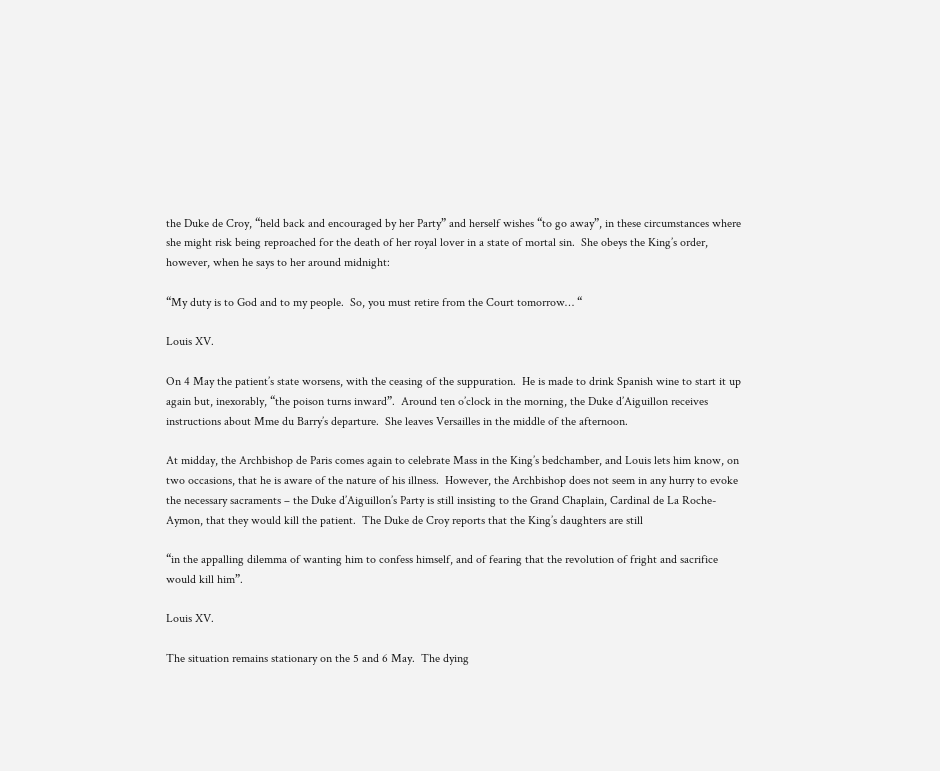the Duke de Croy, “held back and encouraged by her Party” and herself wishes “to go away”, in these circumstances where she might risk being reproached for the death of her royal lover in a state of mortal sin.  She obeys the King’s order, however, when he says to her around midnight:

“My duty is to God and to my people.  So, you must retire from the Court tomorrow… “

Louis XV.

On 4 May the patient’s state worsens, with the ceasing of the suppuration.  He is made to drink Spanish wine to start it up again but, inexorably, “the poison turns inward”.  Around ten o’clock in the morning, the Duke d’Aiguillon receives instructions about Mme du Barry’s departure.  She leaves Versailles in the middle of the afternoon.

At midday, the Archbishop de Paris comes again to celebrate Mass in the King’s bedchamber, and Louis lets him know, on two occasions, that he is aware of the nature of his illness.  However, the Archbishop does not seem in any hurry to evoke the necessary sacraments – the Duke d’Aiguillon’s Party is still insisting to the Grand Chaplain, Cardinal de La Roche-Aymon, that they would kill the patient.  The Duke de Croy reports that the King’s daughters are still

“in the appalling dilemma of wanting him to confess himself, and of fearing that the revolution of fright and sacrifice would kill him”.

Louis XV.

The situation remains stationary on the 5 and 6 May.  The dying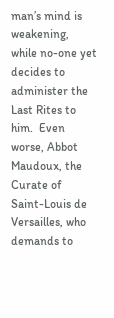man’s mind is weakening, while no-one yet decides to administer the Last Rites to him.  Even worse, Abbot Maudoux, the Curate of Saint-Louis de Versailles, who demands to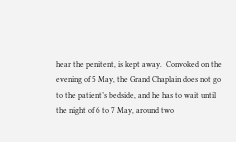hear the penitent, is kept away.  Convoked on the evening of 5 May, the Grand Chaplain does not go to the patient’s bedside, and he has to wait until the night of 6 to 7 May, around two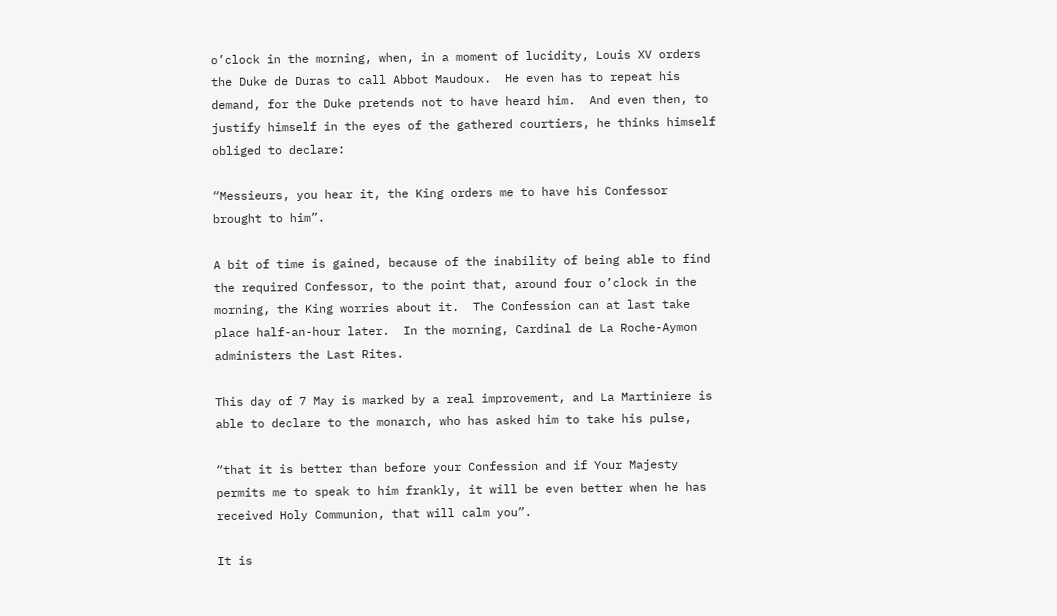o’clock in the morning, when, in a moment of lucidity, Louis XV orders the Duke de Duras to call Abbot Maudoux.  He even has to repeat his demand, for the Duke pretends not to have heard him.  And even then, to justify himself in the eyes of the gathered courtiers, he thinks himself obliged to declare:

“Messieurs, you hear it, the King orders me to have his Confessor brought to him”.

A bit of time is gained, because of the inability of being able to find the required Confessor, to the point that, around four o’clock in the morning, the King worries about it.  The Confession can at last take place half-an-hour later.  In the morning, Cardinal de La Roche-Aymon administers the Last Rites.

This day of 7 May is marked by a real improvement, and La Martiniere is able to declare to the monarch, who has asked him to take his pulse,

“that it is better than before your Confession and if Your Majesty permits me to speak to him frankly, it will be even better when he has received Holy Communion, that will calm you”.

It is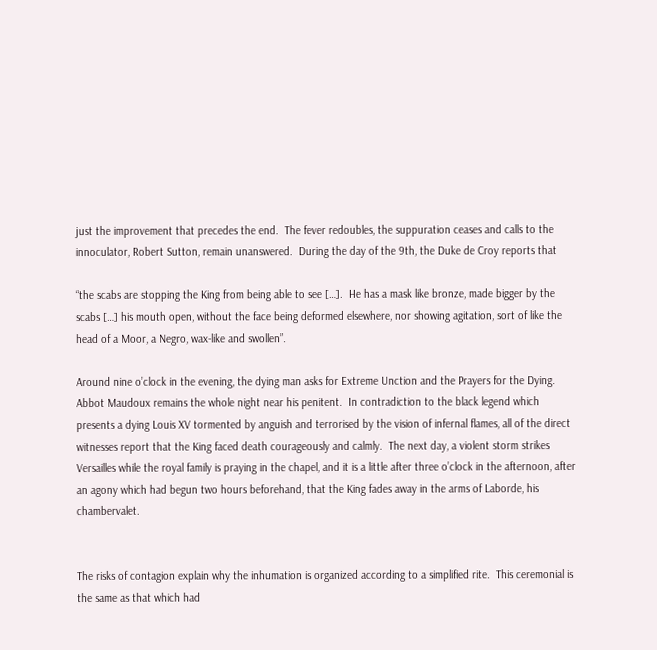just the improvement that precedes the end.  The fever redoubles, the suppuration ceases and calls to the innoculator, Robert Sutton, remain unanswered.  During the day of the 9th, the Duke de Croy reports that

“the scabs are stopping the King from being able to see […].  He has a mask like bronze, made bigger by the scabs […] his mouth open, without the face being deformed elsewhere, nor showing agitation, sort of like the head of a Moor, a Negro, wax-like and swollen”.

Around nine o’clock in the evening, the dying man asks for Extreme Unction and the Prayers for the Dying.  Abbot Maudoux remains the whole night near his penitent.  In contradiction to the black legend which presents a dying Louis XV tormented by anguish and terrorised by the vision of infernal flames, all of the direct witnesses report that the King faced death courageously and calmly.  The next day, a violent storm strikes Versailles while the royal family is praying in the chapel, and it is a little after three o’clock in the afternoon, after an agony which had begun two hours beforehand, that the King fades away in the arms of Laborde, his chambervalet.


The risks of contagion explain why the inhumation is organized according to a simplified rite.  This ceremonial is the same as that which had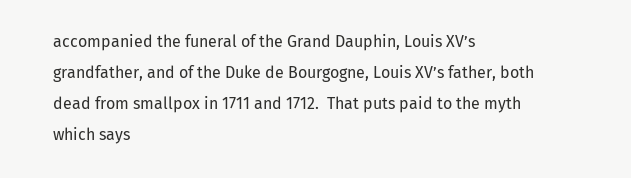accompanied the funeral of the Grand Dauphin, Louis XV’s grandfather, and of the Duke de Bourgogne, Louis XV’s father, both dead from smallpox in 1711 and 1712.  That puts paid to the myth which says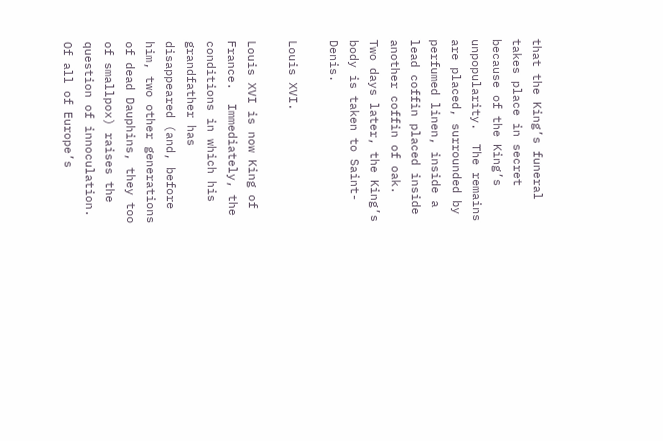that the King’s funeral takes place in secret because of the King’s unpopularity.  The remains are placed, surrounded by perfumed linen, inside a lead coffin placed inside another coffin of oak.  Two days later, the King’s body is taken to Saint-Denis.

Louis XVI.

Louis XVI is now King of France.  Immediately, the conditions in which his grandfather has disappeared (and, before him, two other generations of dead Dauphins, they too of smallpox) raises the question of innoculation.  Of all of Europe’s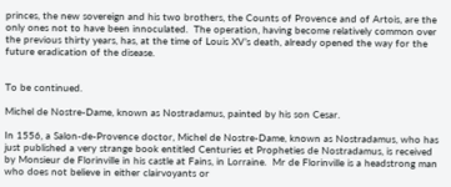princes, the new sovereign and his two brothers, the Counts of Provence and of Artois, are the only ones not to have been innoculated.  The operation, having become relatively common over the previous thirty years, has, at the time of Louis XV’s death, already opened the way for the future eradication of the disease.


To be continued.

Michel de Nostre-Dame, known as Nostradamus, painted by his son Cesar.

In 1556, a Salon-de-Provence doctor, Michel de Nostre-Dame, known as Nostradamus, who has just published a very strange book entitled Centuries et Propheties de Nostradamus, is received by Monsieur de Florinville in his castle at Fains, in Lorraine.  Mr de Florinville is a headstrong man who does not believe in either clairvoyants or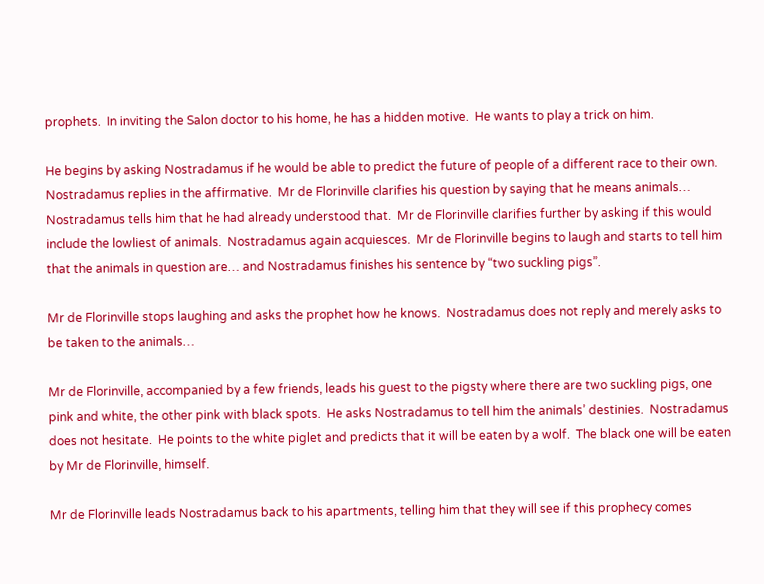prophets.  In inviting the Salon doctor to his home, he has a hidden motive.  He wants to play a trick on him.

He begins by asking Nostradamus if he would be able to predict the future of people of a different race to their own.  Nostradamus replies in the affirmative.  Mr de Florinville clarifies his question by saying that he means animals…  Nostradamus tells him that he had already understood that.  Mr de Florinville clarifies further by asking if this would include the lowliest of animals.  Nostradamus again acquiesces.  Mr de Florinville begins to laugh and starts to tell him that the animals in question are… and Nostradamus finishes his sentence by “two suckling pigs”.

Mr de Florinville stops laughing and asks the prophet how he knows.  Nostradamus does not reply and merely asks to be taken to the animals…

Mr de Florinville, accompanied by a few friends, leads his guest to the pigsty where there are two suckling pigs, one pink and white, the other pink with black spots.  He asks Nostradamus to tell him the animals’ destinies.  Nostradamus does not hesitate.  He points to the white piglet and predicts that it will be eaten by a wolf.  The black one will be eaten by Mr de Florinville, himself.

Mr de Florinville leads Nostradamus back to his apartments, telling him that they will see if this prophecy comes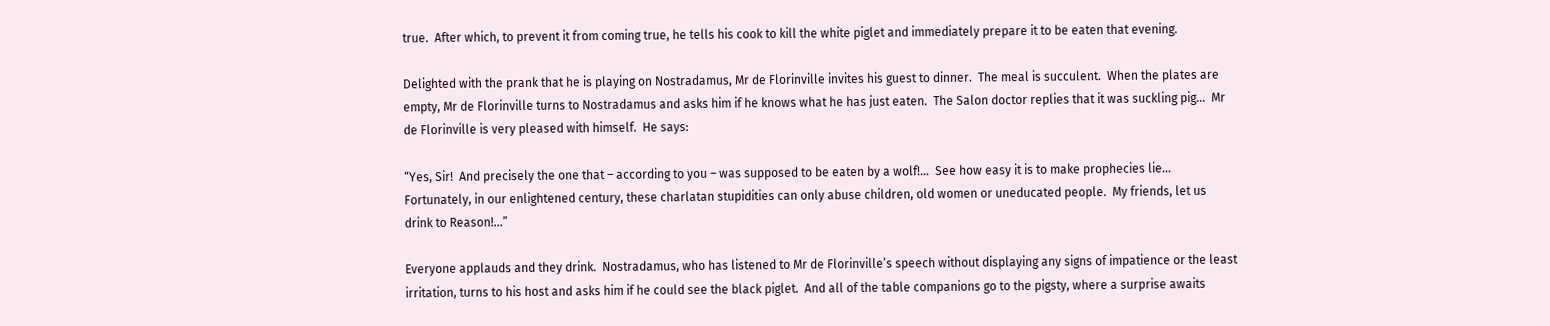true.  After which, to prevent it from coming true, he tells his cook to kill the white piglet and immediately prepare it to be eaten that evening.

Delighted with the prank that he is playing on Nostradamus, Mr de Florinville invites his guest to dinner.  The meal is succulent.  When the plates are empty, Mr de Florinville turns to Nostradamus and asks him if he knows what he has just eaten.  The Salon doctor replies that it was suckling pig…  Mr de Florinville is very pleased with himself.  He says:

“Yes, Sir!  And precisely the one that – according to you – was supposed to be eaten by a wolf!…  See how easy it is to make prophecies lie…  Fortunately, in our enlightened century, these charlatan stupidities can only abuse children, old women or uneducated people.  My friends, let us drink to Reason!…”

Everyone applauds and they drink.  Nostradamus, who has listened to Mr de Florinville’s speech without displaying any signs of impatience or the least irritation, turns to his host and asks him if he could see the black piglet.  And all of the table companions go to the pigsty, where a surprise awaits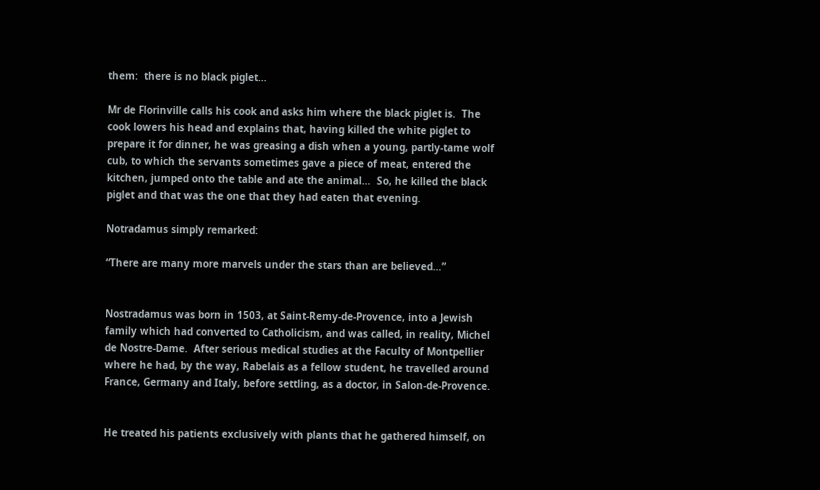them:  there is no black piglet…

Mr de Florinville calls his cook and asks him where the black piglet is.  The cook lowers his head and explains that, having killed the white piglet to prepare it for dinner, he was greasing a dish when a young, partly-tame wolf cub, to which the servants sometimes gave a piece of meat, entered the kitchen, jumped onto the table and ate the animal…  So, he killed the black piglet and that was the one that they had eaten that evening.

Notradamus simply remarked:

“There are many more marvels under the stars than are believed…”


Nostradamus was born in 1503, at Saint-Remy-de-Provence, into a Jewish family which had converted to Catholicism, and was called, in reality, Michel de Nostre-Dame.  After serious medical studies at the Faculty of Montpellier where he had, by the way, Rabelais as a fellow student, he travelled around France, Germany and Italy, before settling, as a doctor, in Salon-de-Provence.


He treated his patients exclusively with plants that he gathered himself, on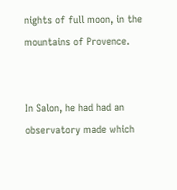nights of full moon, in the mountains of Provence.


In Salon, he had had an observatory made which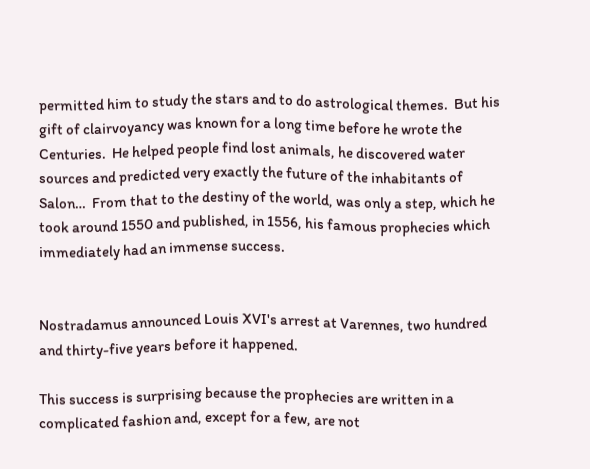permitted him to study the stars and to do astrological themes.  But his gift of clairvoyancy was known for a long time before he wrote the Centuries.  He helped people find lost animals, he discovered water sources and predicted very exactly the future of the inhabitants of Salon…  From that to the destiny of the world, was only a step, which he took around 1550 and published, in 1556, his famous prophecies which immediately had an immense success.


Nostradamus announced Louis XVI's arrest at Varennes, two hundred and thirty-five years before it happened.

This success is surprising because the prophecies are written in a complicated fashion and, except for a few, are not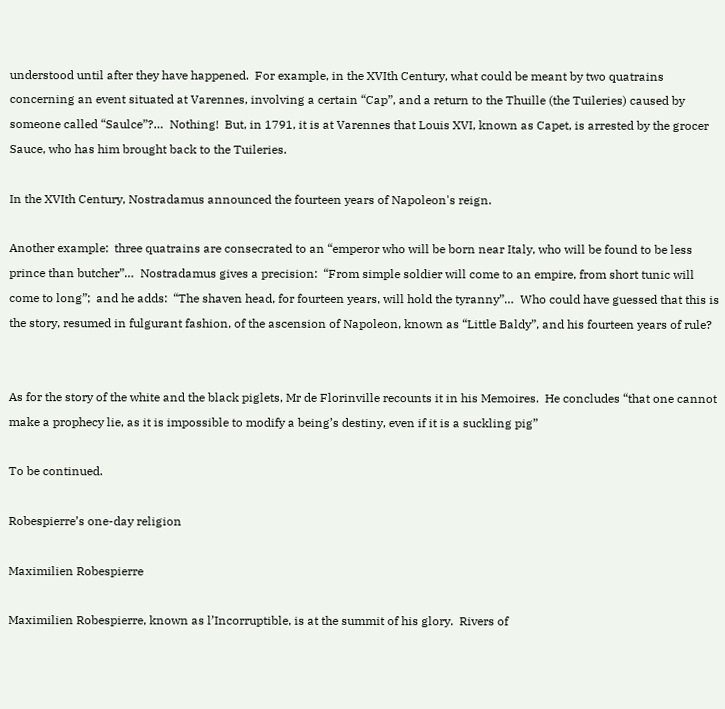understood until after they have happened.  For example, in the XVIth Century, what could be meant by two quatrains concerning an event situated at Varennes, involving a certain “Cap”, and a return to the Thuille (the Tuileries) caused by someone called “Saulce”?…  Nothing!  But, in 1791, it is at Varennes that Louis XVI, known as Capet, is arrested by the grocer Sauce, who has him brought back to the Tuileries.

In the XVIth Century, Nostradamus announced the fourteen years of Napoleon's reign.

Another example:  three quatrains are consecrated to an “emperor who will be born near Italy, who will be found to be less prince than butcher”…  Nostradamus gives a precision:  “From simple soldier will come to an empire, from short tunic will come to long”;  and he adds:  “The shaven head, for fourteen years, will hold the tyranny”…  Who could have guessed that this is the story, resumed in fulgurant fashion, of the ascension of Napoleon, known as “Little Baldy”, and his fourteen years of rule?


As for the story of the white and the black piglets, Mr de Florinville recounts it in his Memoires.  He concludes “that one cannot make a prophecy lie, as it is impossible to modify a being’s destiny, even if it is a suckling pig”

To be continued.

Robespierre’s one-day religion

Maximilien Robespierre

Maximilien Robespierre, known as l’Incorruptible, is at the summit of his glory.  Rivers of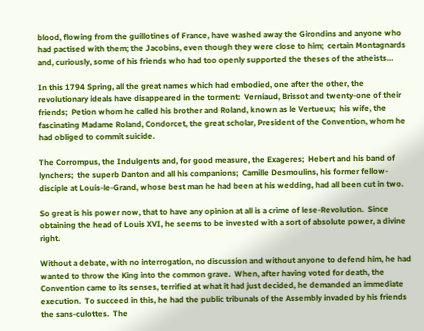blood, flowing from the guillotines of France, have washed away the Girondins and anyone who had pactised with them; the Jacobins, even though they were close to him;  certain Montagnards and, curiously, some of his friends who had too openly supported the theses of the atheists…

In this 1794 Spring, all the great names which had embodied, one after the other, the revolutionary ideals have disappeared in the torment:  Verniaud, Brissot and twenty-one of their friends;  Petion whom he called his brother and Roland, known as le Vertueux;  his wife, the fascinating Madame Roland, Condorcet, the great scholar, President of the Convention, whom he had obliged to commit suicide.

The Corrompus, the Indulgents and, for good measure, the Exageres;  Hebert and his band of lynchers;  the superb Danton and all his companions;  Camille Desmoulins, his former fellow-disciple at Louis-le-Grand, whose best man he had been at his wedding, had all been cut in two.

So great is his power now, that to have any opinion at all is a crime of lese-Revolution.  Since obtaining the head of Louis XVI, he seems to be invested with a sort of absolute power, a divine right.

Without a debate, with no interrogation, no discussion and without anyone to defend him, he had wanted to throw the King into the common grave.  When, after having voted for death, the Convention came to its senses, terrified at what it had just decided, he demanded an immediate execution.  To succeed in this, he had the public tribunals of the Assembly invaded by his friends the sans-culottes.  The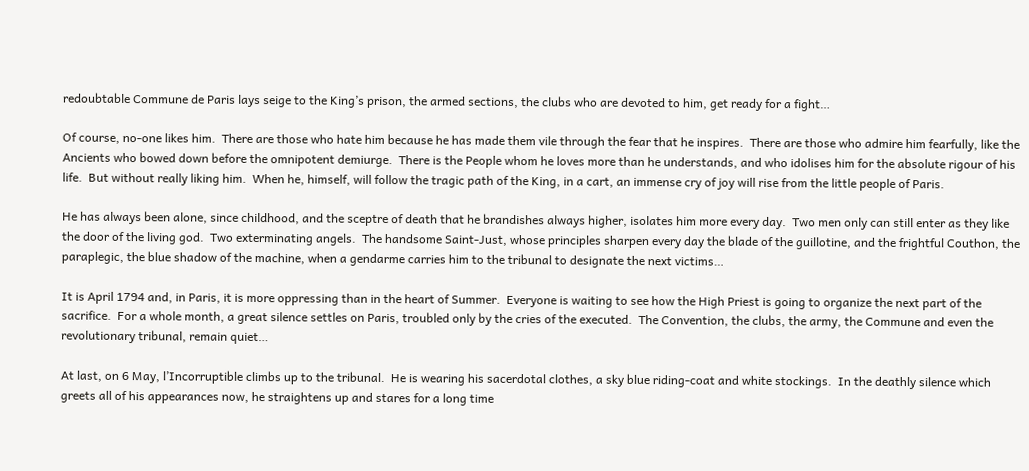redoubtable Commune de Paris lays seige to the King’s prison, the armed sections, the clubs who are devoted to him, get ready for a fight…

Of course, no-one likes him.  There are those who hate him because he has made them vile through the fear that he inspires.  There are those who admire him fearfully, like the Ancients who bowed down before the omnipotent demiurge.  There is the People whom he loves more than he understands, and who idolises him for the absolute rigour of his life.  But without really liking him.  When he, himself, will follow the tragic path of the King, in a cart, an immense cry of joy will rise from the little people of Paris.

He has always been alone, since childhood, and the sceptre of death that he brandishes always higher, isolates him more every day.  Two men only can still enter as they like the door of the living god.  Two exterminating angels.  The handsome Saint-Just, whose principles sharpen every day the blade of the guillotine, and the frightful Couthon, the paraplegic, the blue shadow of the machine, when a gendarme carries him to the tribunal to designate the next victims…

It is April 1794 and, in Paris, it is more oppressing than in the heart of Summer.  Everyone is waiting to see how the High Priest is going to organize the next part of the sacrifice.  For a whole month, a great silence settles on Paris, troubled only by the cries of the executed.  The Convention, the clubs, the army, the Commune and even the revolutionary tribunal, remain quiet…

At last, on 6 May, l’Incorruptible climbs up to the tribunal.  He is wearing his sacerdotal clothes, a sky blue riding-coat and white stockings.  In the deathly silence which greets all of his appearances now, he straightens up and stares for a long time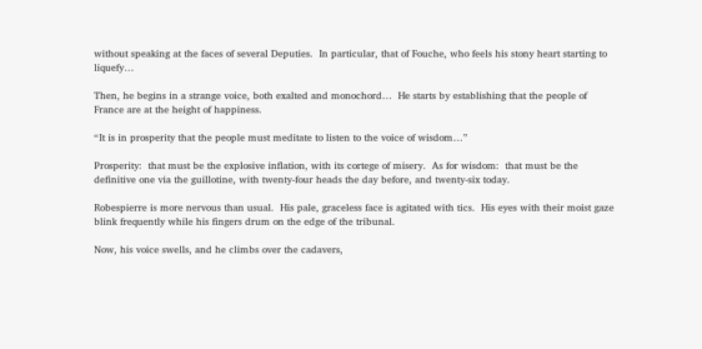without speaking at the faces of several Deputies.  In particular, that of Fouche, who feels his stony heart starting to liquefy…

Then, he begins in a strange voice, both exalted and monochord…  He starts by establishing that the people of France are at the height of happiness.

“It is in prosperity that the people must meditate to listen to the voice of wisdom…”

Prosperity:  that must be the explosive inflation, with its cortege of misery.  As for wisdom:  that must be the definitive one via the guillotine, with twenty-four heads the day before, and twenty-six today.

Robespierre is more nervous than usual.  His pale, graceless face is agitated with tics.  His eyes with their moist gaze blink frequently while his fingers drum on the edge of the tribunal.

Now, his voice swells, and he climbs over the cadavers,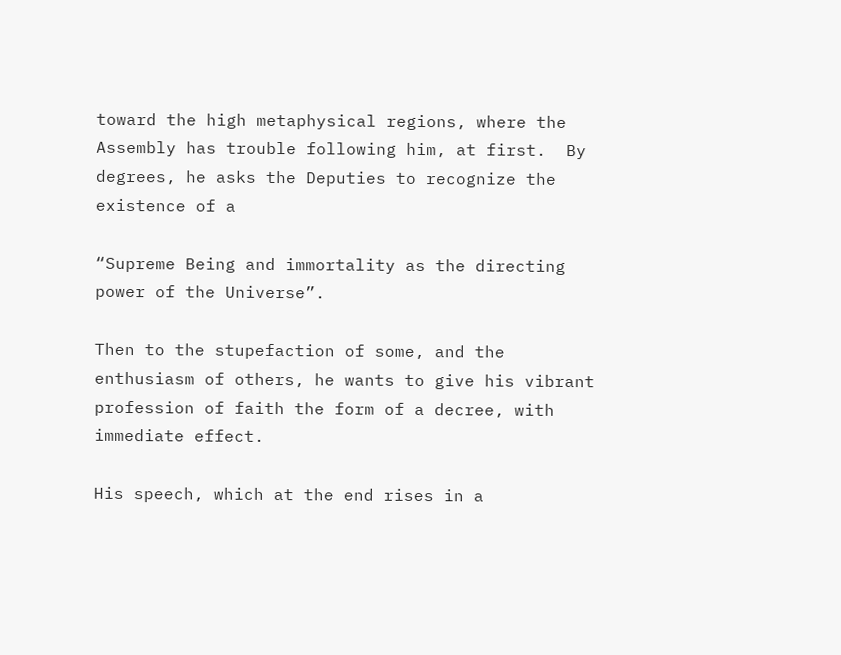toward the high metaphysical regions, where the Assembly has trouble following him, at first.  By degrees, he asks the Deputies to recognize the existence of a

“Supreme Being and immortality as the directing power of the Universe”.

Then to the stupefaction of some, and the enthusiasm of others, he wants to give his vibrant profession of faith the form of a decree, with immediate effect.

His speech, which at the end rises in a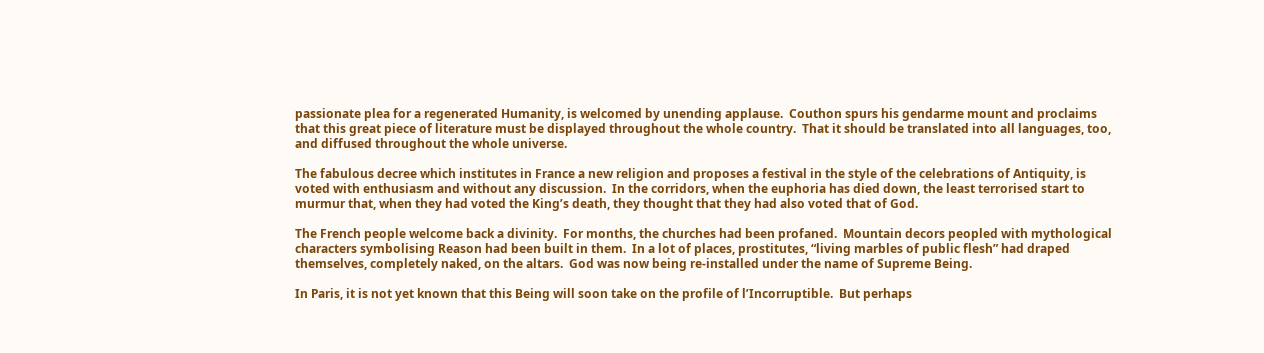passionate plea for a regenerated Humanity, is welcomed by unending applause.  Couthon spurs his gendarme mount and proclaims that this great piece of literature must be displayed throughout the whole country.  That it should be translated into all languages, too, and diffused throughout the whole universe.

The fabulous decree which institutes in France a new religion and proposes a festival in the style of the celebrations of Antiquity, is voted with enthusiasm and without any discussion.  In the corridors, when the euphoria has died down, the least terrorised start to murmur that, when they had voted the King’s death, they thought that they had also voted that of God.

The French people welcome back a divinity.  For months, the churches had been profaned.  Mountain decors peopled with mythological characters symbolising Reason had been built in them.  In a lot of places, prostitutes, “living marbles of public flesh” had draped themselves, completely naked, on the altars.  God was now being re-installed under the name of Supreme Being.

In Paris, it is not yet known that this Being will soon take on the profile of l’Incorruptible.  But perhaps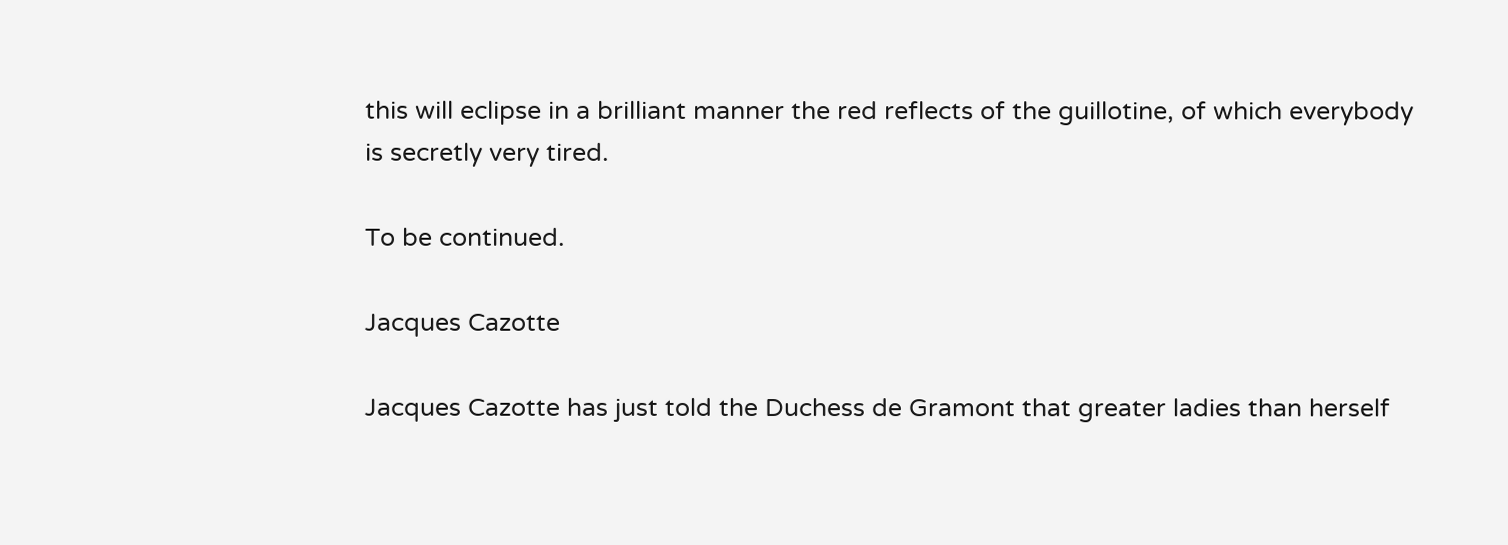this will eclipse in a brilliant manner the red reflects of the guillotine, of which everybody is secretly very tired.

To be continued.

Jacques Cazotte

Jacques Cazotte has just told the Duchess de Gramont that greater ladies than herself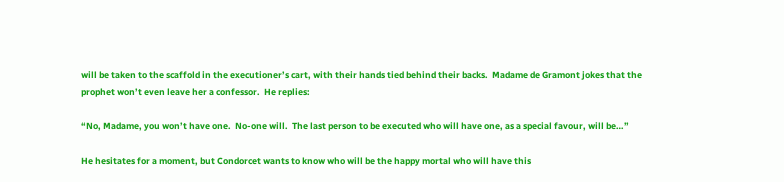will be taken to the scaffold in the executioner’s cart, with their hands tied behind their backs.  Madame de Gramont jokes that the prophet won’t even leave her a confessor.  He replies:

“No, Madame, you won’t have one.  No-one will.  The last person to be executed who will have one, as a special favour, will be…”

He hesitates for a moment, but Condorcet wants to know who will be the happy mortal who will have this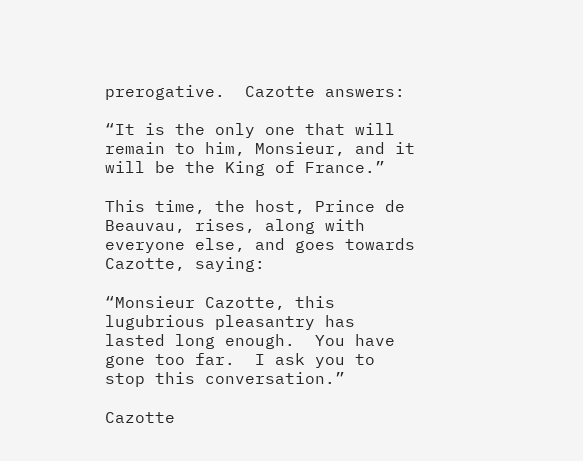prerogative.  Cazotte answers:

“It is the only one that will remain to him, Monsieur, and it will be the King of France.”

This time, the host, Prince de Beauvau, rises, along with everyone else, and goes towards Cazotte, saying:

“Monsieur Cazotte, this lugubrious pleasantry has lasted long enough.  You have gone too far.  I ask you to stop this conversation.”

Cazotte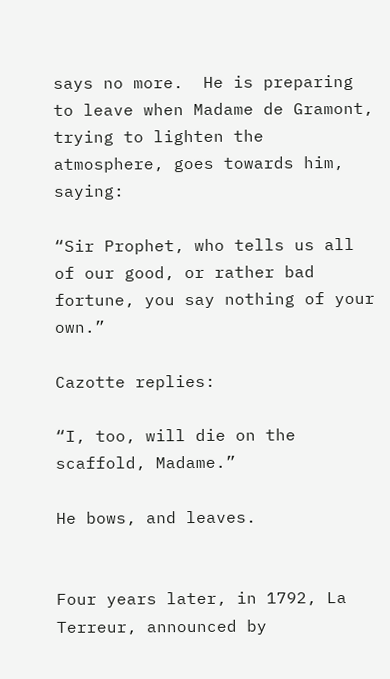says no more.  He is preparing to leave when Madame de Gramont, trying to lighten the atmosphere, goes towards him, saying:

“Sir Prophet, who tells us all of our good, or rather bad fortune, you say nothing of your own.”

Cazotte replies:

“I, too, will die on the scaffold, Madame.”

He bows, and leaves.


Four years later, in 1792, La Terreur, announced by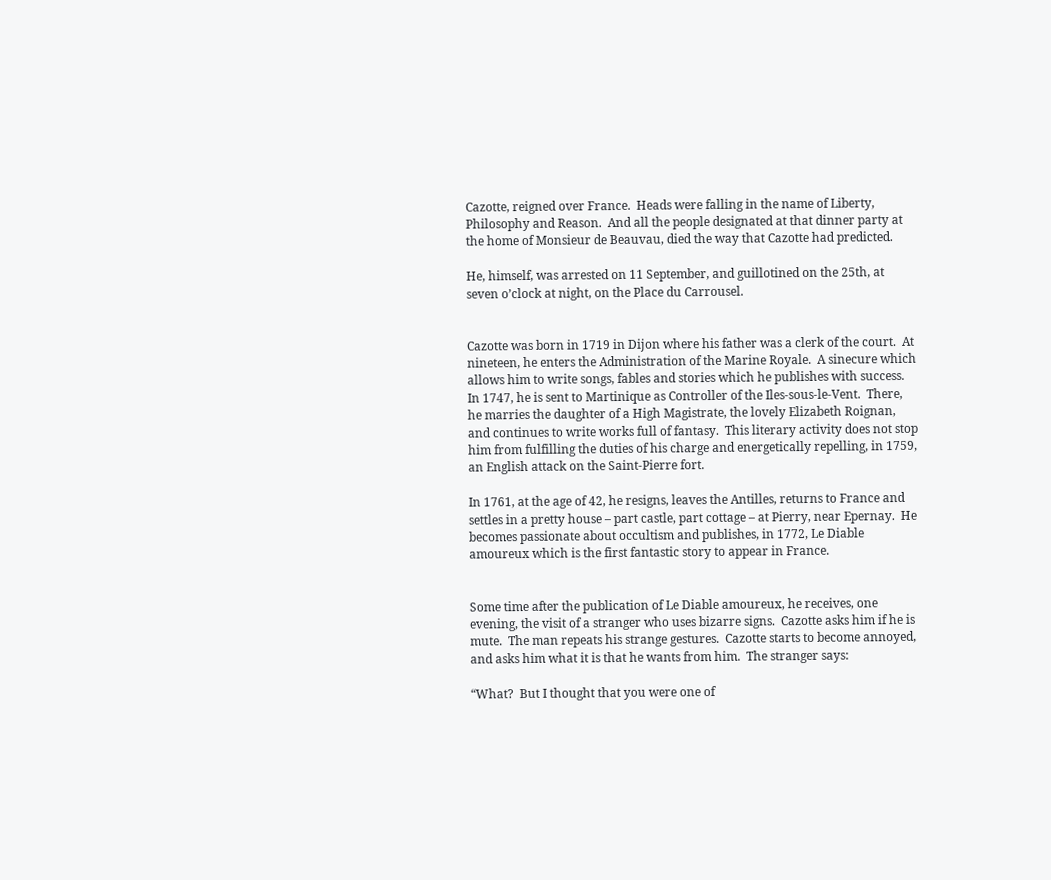Cazotte, reigned over France.  Heads were falling in the name of Liberty, Philosophy and Reason.  And all the people designated at that dinner party at the home of Monsieur de Beauvau, died the way that Cazotte had predicted.

He, himself, was arrested on 11 September, and guillotined on the 25th, at seven o’clock at night, on the Place du Carrousel.


Cazotte was born in 1719 in Dijon where his father was a clerk of the court.  At nineteen, he enters the Administration of the Marine Royale.  A sinecure which allows him to write songs, fables and stories which he publishes with success.  In 1747, he is sent to Martinique as Controller of the Iles-sous-le-Vent.  There, he marries the daughter of a High Magistrate, the lovely Elizabeth Roignan, and continues to write works full of fantasy.  This literary activity does not stop him from fulfilling the duties of his charge and energetically repelling, in 1759, an English attack on the Saint-Pierre fort.

In 1761, at the age of 42, he resigns, leaves the Antilles, returns to France and settles in a pretty house – part castle, part cottage – at Pierry, near Epernay.  He becomes passionate about occultism and publishes, in 1772, Le Diable amoureux which is the first fantastic story to appear in France.


Some time after the publication of Le Diable amoureux, he receives, one evening, the visit of a stranger who uses bizarre signs.  Cazotte asks him if he is mute.  The man repeats his strange gestures.  Cazotte starts to become annoyed, and asks him what it is that he wants from him.  The stranger says:

“What?  But I thought that you were one of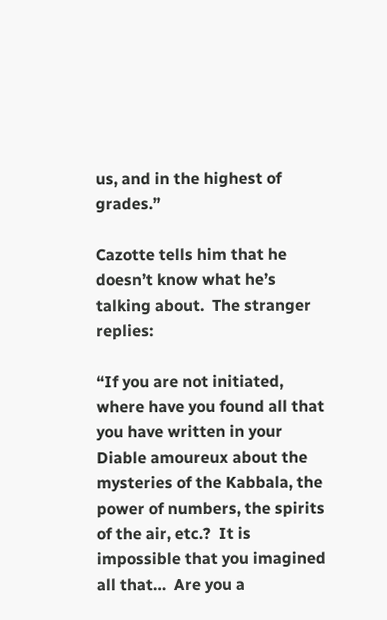us, and in the highest of grades.”

Cazotte tells him that he doesn’t know what he’s talking about.  The stranger replies:

“If you are not initiated, where have you found all that you have written in your Diable amoureux about the mysteries of the Kabbala, the power of numbers, the spirits of the air, etc.?  It is impossible that you imagined all that…  Are you a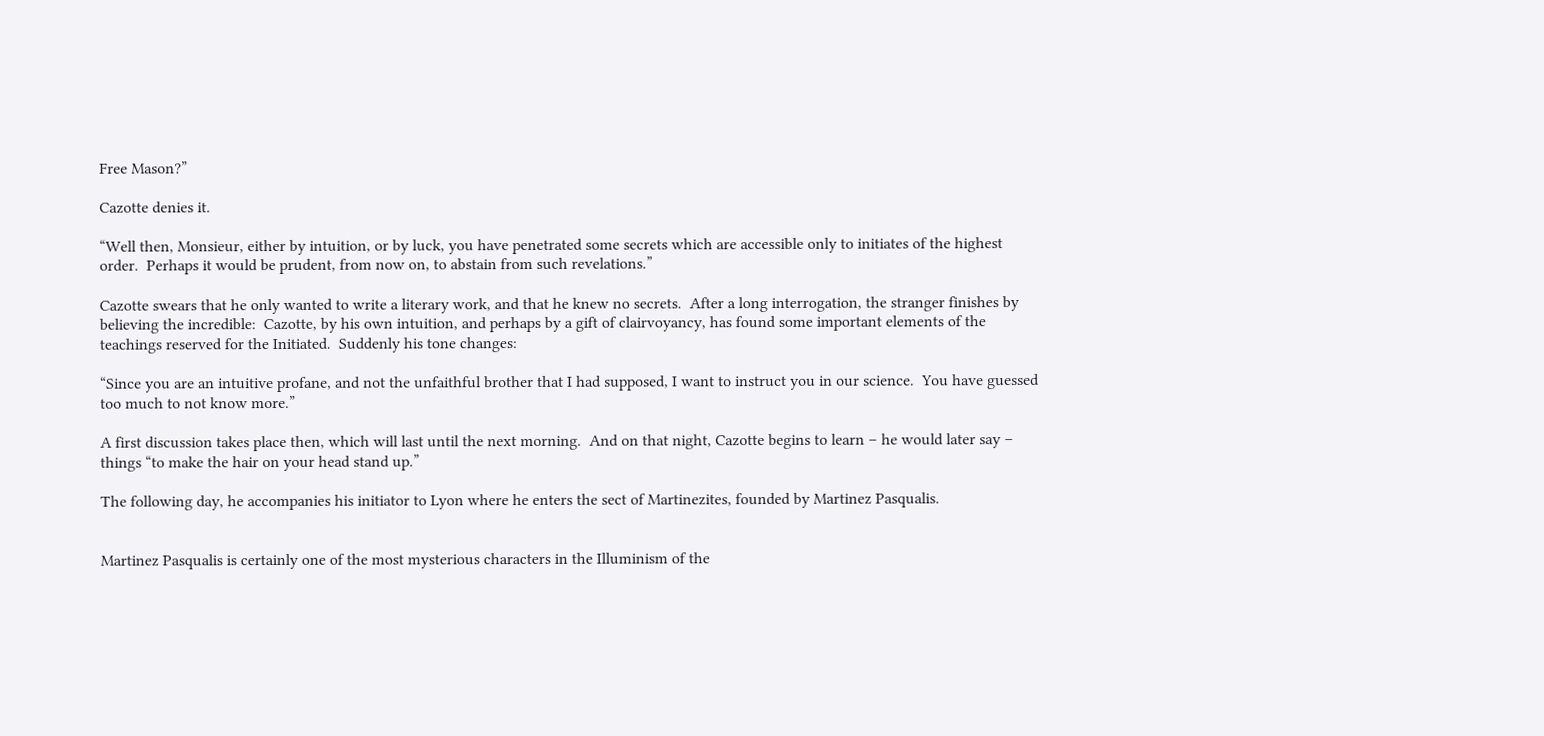Free Mason?”

Cazotte denies it.

“Well then, Monsieur, either by intuition, or by luck, you have penetrated some secrets which are accessible only to initiates of the highest order.  Perhaps it would be prudent, from now on, to abstain from such revelations.”

Cazotte swears that he only wanted to write a literary work, and that he knew no secrets.  After a long interrogation, the stranger finishes by believing the incredible:  Cazotte, by his own intuition, and perhaps by a gift of clairvoyancy, has found some important elements of the teachings reserved for the Initiated.  Suddenly his tone changes:

“Since you are an intuitive profane, and not the unfaithful brother that I had supposed, I want to instruct you in our science.  You have guessed too much to not know more.”

A first discussion takes place then, which will last until the next morning.  And on that night, Cazotte begins to learn – he would later say – things “to make the hair on your head stand up.”

The following day, he accompanies his initiator to Lyon where he enters the sect of Martinezites, founded by Martinez Pasqualis.


Martinez Pasqualis is certainly one of the most mysterious characters in the Illuminism of the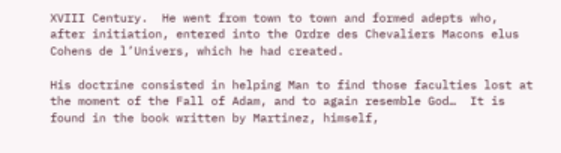XVIII Century.  He went from town to town and formed adepts who, after initiation, entered into the Ordre des Chevaliers Macons elus Cohens de l’Univers, which he had created.

His doctrine consisted in helping Man to find those faculties lost at the moment of the Fall of Adam, and to again resemble God…  It is found in the book written by Martinez, himself,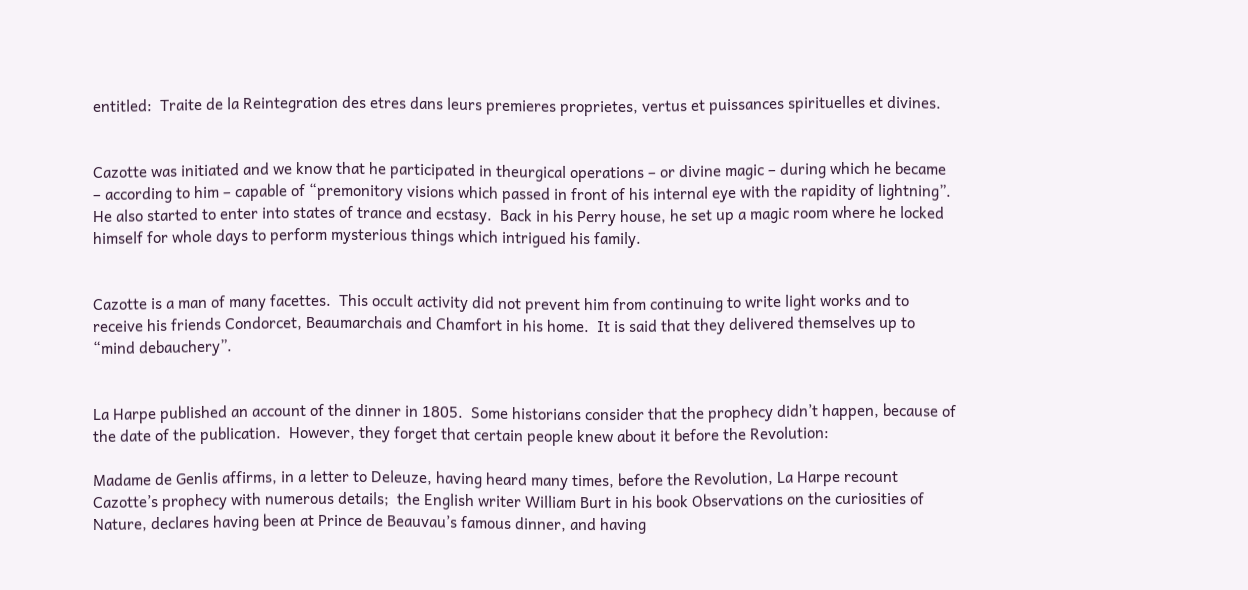entitled:  Traite de la Reintegration des etres dans leurs premieres proprietes, vertus et puissances spirituelles et divines.


Cazotte was initiated and we know that he participated in theurgical operations – or divine magic – during which he became – according to him – capable of “premonitory visions which passed in front of his internal eye with the rapidity of lightning”.  He also started to enter into states of trance and ecstasy.  Back in his Perry house, he set up a magic room where he locked himself for whole days to perform mysterious things which intrigued his family.


Cazotte is a man of many facettes.  This occult activity did not prevent him from continuing to write light works and to receive his friends Condorcet, Beaumarchais and Chamfort in his home.  It is said that they delivered themselves up to “mind debauchery”.


La Harpe published an account of the dinner in 1805.  Some historians consider that the prophecy didn’t happen, because of the date of the publication.  However, they forget that certain people knew about it before the Revolution:

Madame de Genlis affirms, in a letter to Deleuze, having heard many times, before the Revolution, La Harpe recount Cazotte’s prophecy with numerous details;  the English writer William Burt in his book Observations on the curiosities of Nature, declares having been at Prince de Beauvau’s famous dinner, and having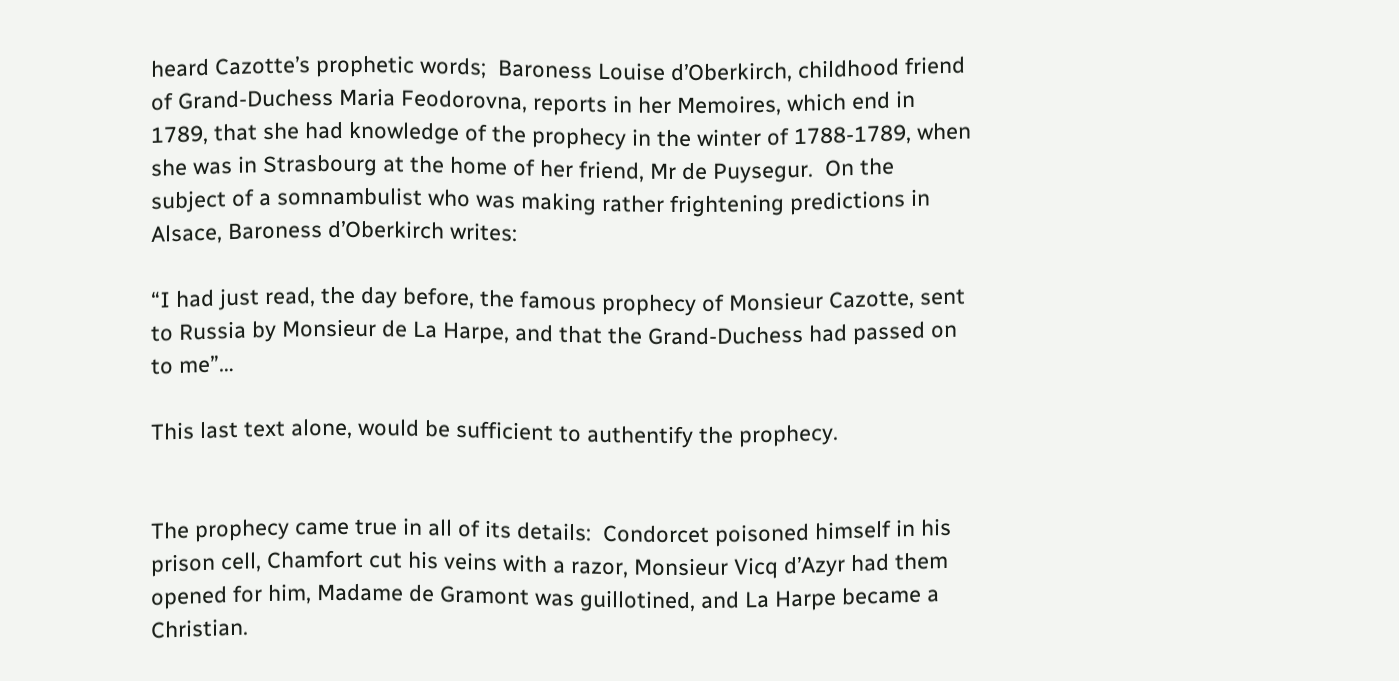heard Cazotte’s prophetic words;  Baroness Louise d’Oberkirch, childhood friend of Grand-Duchess Maria Feodorovna, reports in her Memoires, which end in 1789, that she had knowledge of the prophecy in the winter of 1788-1789, when she was in Strasbourg at the home of her friend, Mr de Puysegur.  On the subject of a somnambulist who was making rather frightening predictions in Alsace, Baroness d’Oberkirch writes:

“I had just read, the day before, the famous prophecy of Monsieur Cazotte, sent to Russia by Monsieur de La Harpe, and that the Grand-Duchess had passed on to me”…

This last text alone, would be sufficient to authentify the prophecy.


The prophecy came true in all of its details:  Condorcet poisoned himself in his prison cell, Chamfort cut his veins with a razor, Monsieur Vicq d’Azyr had them opened for him, Madame de Gramont was guillotined, and La Harpe became a Christian.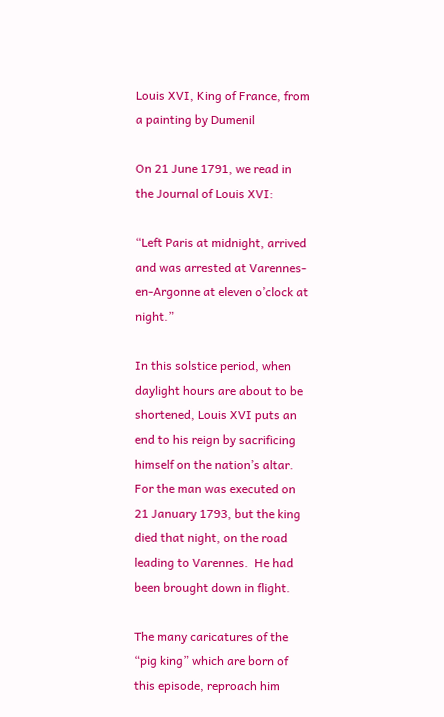Louis XVI, King of France, from a painting by Dumenil

On 21 June 1791, we read in the Journal of Louis XVI:

“Left Paris at midnight, arrived and was arrested at Varennes-en-Argonne at eleven o’clock at night.”

In this solstice period, when daylight hours are about to be shortened, Louis XVI puts an end to his reign by sacrificing himself on the nation’s altar.  For the man was executed on 21 January 1793, but the king died that night, on the road leading to Varennes.  He had been brought down in flight.

The many caricatures of the “pig king” which are born of this episode, reproach him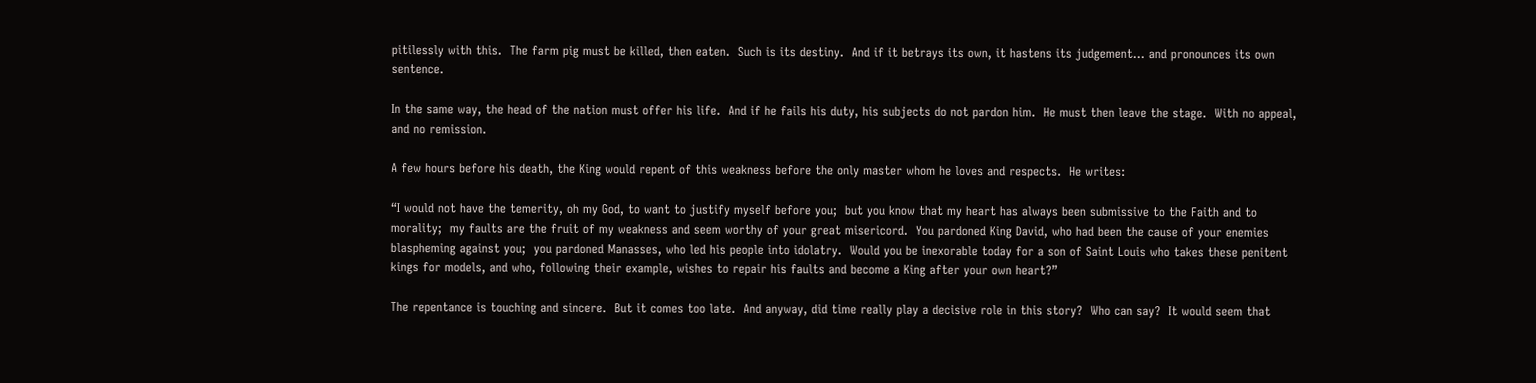pitilessly with this.  The farm pig must be killed, then eaten.  Such is its destiny.  And if it betrays its own, it hastens its judgement… and pronounces its own sentence.

In the same way, the head of the nation must offer his life.  And if he fails his duty, his subjects do not pardon him.  He must then leave the stage.  With no appeal, and no remission.

A few hours before his death, the King would repent of this weakness before the only master whom he loves and respects.  He writes:

“I would not have the temerity, oh my God, to want to justify myself before you;  but you know that my heart has always been submissive to the Faith and to morality;  my faults are the fruit of my weakness and seem worthy of your great misericord.  You pardoned King David, who had been the cause of your enemies blaspheming against you;  you pardoned Manasses, who led his people into idolatry.  Would you be inexorable today for a son of Saint Louis who takes these penitent kings for models, and who, following their example, wishes to repair his faults and become a King after your own heart?”

The repentance is touching and sincere.  But it comes too late.  And anyway, did time really play a decisive role in this story?  Who can say?  It would seem that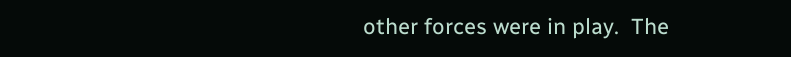other forces were in play.  The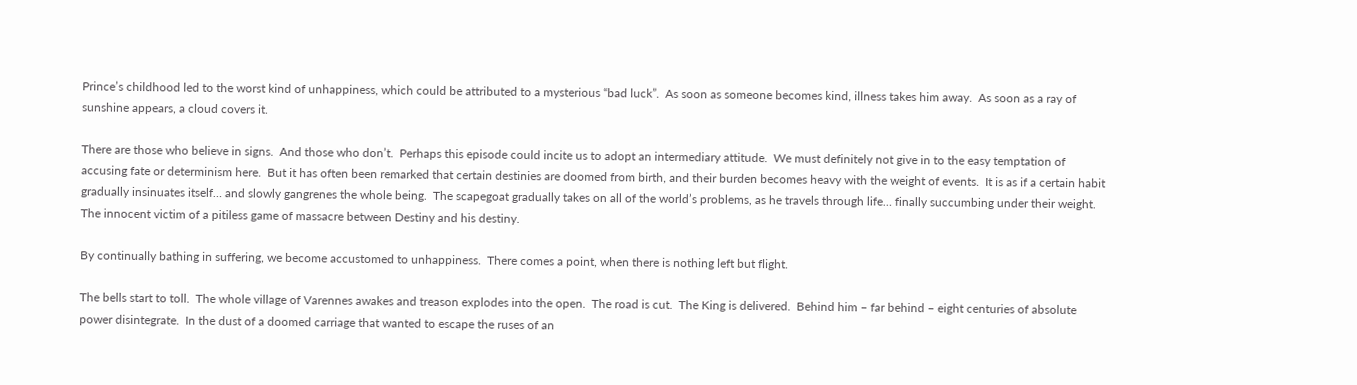Prince’s childhood led to the worst kind of unhappiness, which could be attributed to a mysterious “bad luck”.  As soon as someone becomes kind, illness takes him away.  As soon as a ray of sunshine appears, a cloud covers it.

There are those who believe in signs.  And those who don’t.  Perhaps this episode could incite us to adopt an intermediary attitude.  We must definitely not give in to the easy temptation of accusing fate or determinism here.  But it has often been remarked that certain destinies are doomed from birth, and their burden becomes heavy with the weight of events.  It is as if a certain habit gradually insinuates itself… and slowly gangrenes the whole being.  The scapegoat gradually takes on all of the world’s problems, as he travels through life… finally succumbing under their weight.  The innocent victim of a pitiless game of massacre between Destiny and his destiny.

By continually bathing in suffering, we become accustomed to unhappiness.  There comes a point, when there is nothing left but flight.

The bells start to toll.  The whole village of Varennes awakes and treason explodes into the open.  The road is cut.  The King is delivered.  Behind him – far behind – eight centuries of absolute power disintegrate.  In the dust of a doomed carriage that wanted to escape the ruses of an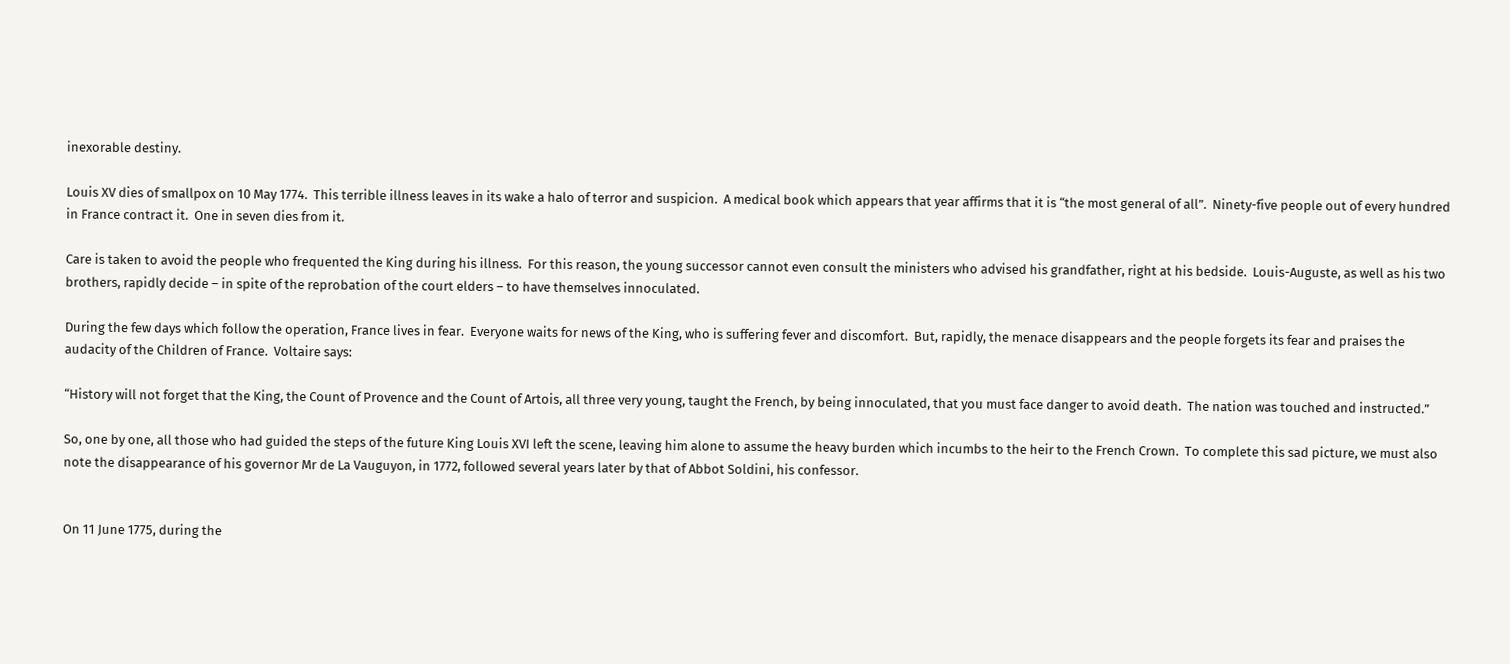inexorable destiny.

Louis XV dies of smallpox on 10 May 1774.  This terrible illness leaves in its wake a halo of terror and suspicion.  A medical book which appears that year affirms that it is “the most general of all”.  Ninety-five people out of every hundred in France contract it.  One in seven dies from it.

Care is taken to avoid the people who frequented the King during his illness.  For this reason, the young successor cannot even consult the ministers who advised his grandfather, right at his bedside.  Louis-Auguste, as well as his two brothers, rapidly decide – in spite of the reprobation of the court elders – to have themselves innoculated.

During the few days which follow the operation, France lives in fear.  Everyone waits for news of the King, who is suffering fever and discomfort.  But, rapidly, the menace disappears and the people forgets its fear and praises the audacity of the Children of France.  Voltaire says:

“History will not forget that the King, the Count of Provence and the Count of Artois, all three very young, taught the French, by being innoculated, that you must face danger to avoid death.  The nation was touched and instructed.”

So, one by one, all those who had guided the steps of the future King Louis XVI left the scene, leaving him alone to assume the heavy burden which incumbs to the heir to the French Crown.  To complete this sad picture, we must also note the disappearance of his governor Mr de La Vauguyon, in 1772, followed several years later by that of Abbot Soldini, his confessor.


On 11 June 1775, during the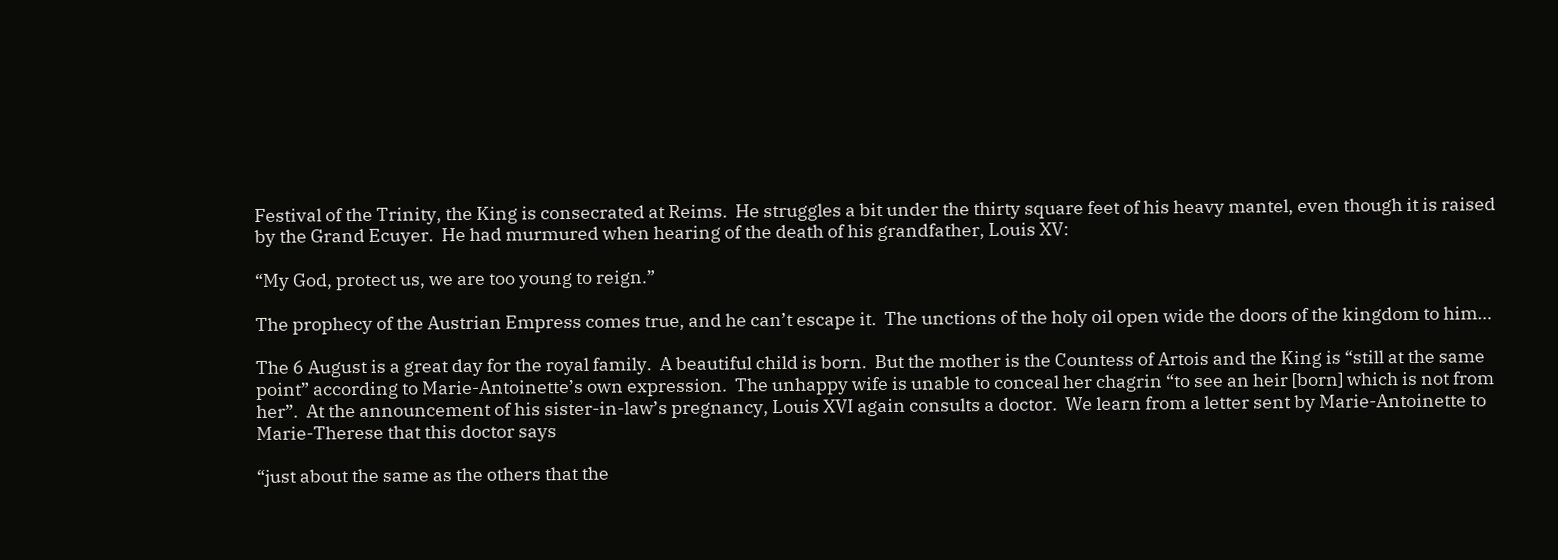Festival of the Trinity, the King is consecrated at Reims.  He struggles a bit under the thirty square feet of his heavy mantel, even though it is raised by the Grand Ecuyer.  He had murmured when hearing of the death of his grandfather, Louis XV:

“My God, protect us, we are too young to reign.”

The prophecy of the Austrian Empress comes true, and he can’t escape it.  The unctions of the holy oil open wide the doors of the kingdom to him…

The 6 August is a great day for the royal family.  A beautiful child is born.  But the mother is the Countess of Artois and the King is “still at the same point” according to Marie-Antoinette’s own expression.  The unhappy wife is unable to conceal her chagrin “to see an heir [born] which is not from her”.  At the announcement of his sister-in-law’s pregnancy, Louis XVI again consults a doctor.  We learn from a letter sent by Marie-Antoinette to Marie-Therese that this doctor says

“just about the same as the others that the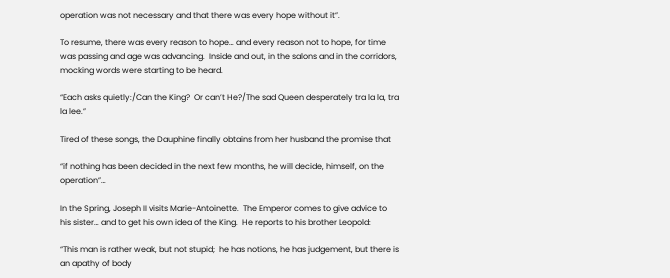operation was not necessary and that there was every hope without it”.

To resume, there was every reason to hope… and every reason not to hope, for time was passing and age was advancing.  Inside and out, in the salons and in the corridors, mocking words were starting to be heard.

“Each asks quietly:/Can the King?  Or can’t He?/The sad Queen desperately tra la la, tra la lee.”

Tired of these songs, the Dauphine finally obtains from her husband the promise that

“if nothing has been decided in the next few months, he will decide, himself, on the operation”…

In the Spring, Joseph II visits Marie-Antoinette.  The Emperor comes to give advice to his sister… and to get his own idea of the King.  He reports to his brother Leopold:

“This man is rather weak, but not stupid;  he has notions, he has judgement, but there is an apathy of body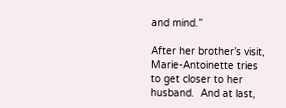and mind.”

After her brother’s visit, Marie-Antoinette tries to get closer to her husband.  And at last,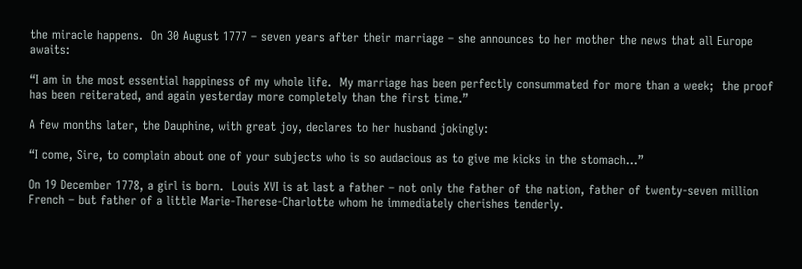the miracle happens.  On 30 August 1777 – seven years after their marriage – she announces to her mother the news that all Europe awaits:

“I am in the most essential happiness of my whole life.  My marriage has been perfectly consummated for more than a week;  the proof has been reiterated, and again yesterday more completely than the first time.”

A few months later, the Dauphine, with great joy, declares to her husband jokingly:

“I come, Sire, to complain about one of your subjects who is so audacious as to give me kicks in the stomach…”

On 19 December 1778, a girl is born.  Louis XVI is at last a father – not only the father of the nation, father of twenty-seven million French – but father of a little Marie-Therese-Charlotte whom he immediately cherishes tenderly.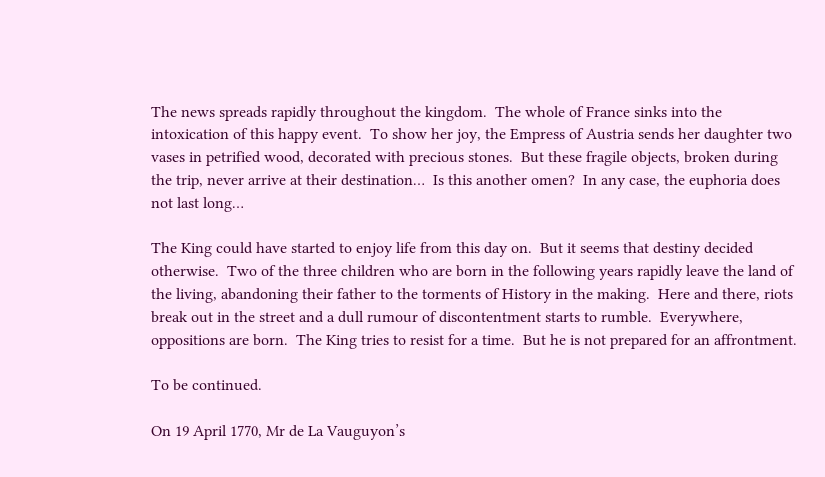The news spreads rapidly throughout the kingdom.  The whole of France sinks into the intoxication of this happy event.  To show her joy, the Empress of Austria sends her daughter two vases in petrified wood, decorated with precious stones.  But these fragile objects, broken during the trip, never arrive at their destination…  Is this another omen?  In any case, the euphoria does not last long…

The King could have started to enjoy life from this day on.  But it seems that destiny decided otherwise.  Two of the three children who are born in the following years rapidly leave the land of the living, abandoning their father to the torments of History in the making.  Here and there, riots break out in the street and a dull rumour of discontentment starts to rumble.  Everywhere, oppositions are born.  The King tries to resist for a time.  But he is not prepared for an affrontment.

To be continued.

On 19 April 1770, Mr de La Vauguyon’s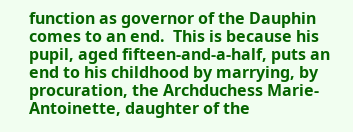function as governor of the Dauphin comes to an end.  This is because his pupil, aged fifteen-and-a-half, puts an end to his childhood by marrying, by procuration, the Archduchess Marie-Antoinette, daughter of the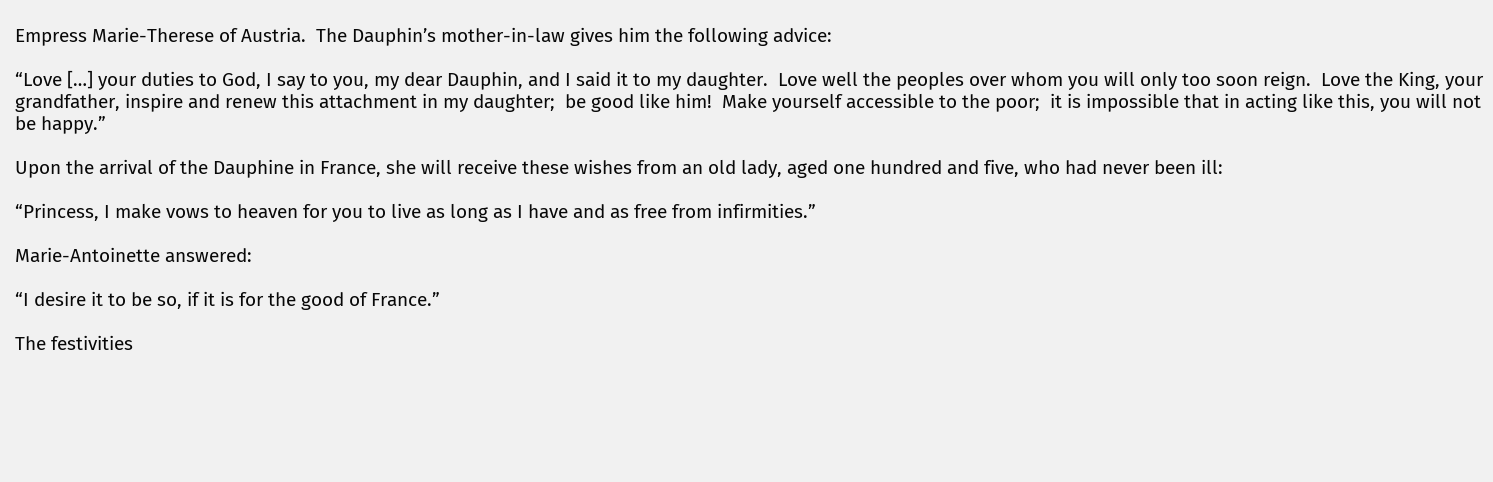Empress Marie-Therese of Austria.  The Dauphin’s mother-in-law gives him the following advice:

“Love […] your duties to God, I say to you, my dear Dauphin, and I said it to my daughter.  Love well the peoples over whom you will only too soon reign.  Love the King, your grandfather, inspire and renew this attachment in my daughter;  be good like him!  Make yourself accessible to the poor;  it is impossible that in acting like this, you will not be happy.”

Upon the arrival of the Dauphine in France, she will receive these wishes from an old lady, aged one hundred and five, who had never been ill:

“Princess, I make vows to heaven for you to live as long as I have and as free from infirmities.”

Marie-Antoinette answered:

“I desire it to be so, if it is for the good of France.”

The festivities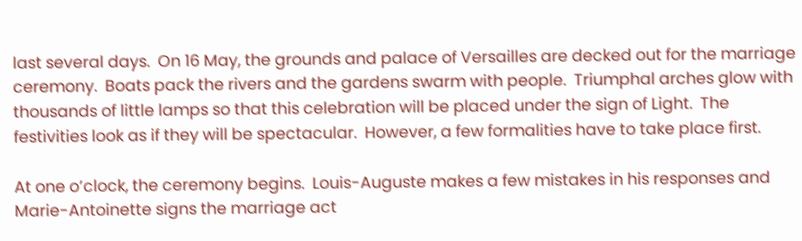last several days.  On 16 May, the grounds and palace of Versailles are decked out for the marriage ceremony.  Boats pack the rivers and the gardens swarm with people.  Triumphal arches glow with thousands of little lamps so that this celebration will be placed under the sign of Light.  The festivities look as if they will be spectacular.  However, a few formalities have to take place first.

At one o’clock, the ceremony begins.  Louis-Auguste makes a few mistakes in his responses and Marie-Antoinette signs the marriage act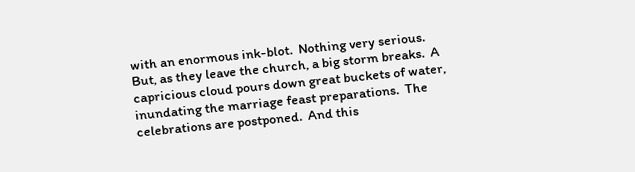with an enormous ink-blot.  Nothing very serious.  But, as they leave the church, a big storm breaks.  A capricious cloud pours down great buckets of water, inundating the marriage feast preparations.  The celebrations are postponed.  And this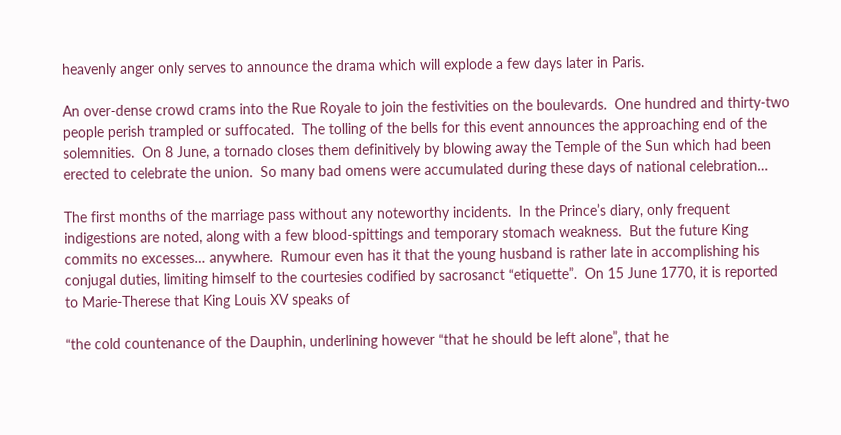heavenly anger only serves to announce the drama which will explode a few days later in Paris.

An over-dense crowd crams into the Rue Royale to join the festivities on the boulevards.  One hundred and thirty-two people perish trampled or suffocated.  The tolling of the bells for this event announces the approaching end of the solemnities.  On 8 June, a tornado closes them definitively by blowing away the Temple of the Sun which had been erected to celebrate the union.  So many bad omens were accumulated during these days of national celebration…

The first months of the marriage pass without any noteworthy incidents.  In the Prince’s diary, only frequent indigestions are noted, along with a few blood-spittings and temporary stomach weakness.  But the future King commits no excesses… anywhere.  Rumour even has it that the young husband is rather late in accomplishing his conjugal duties, limiting himself to the courtesies codified by sacrosanct “etiquette”.  On 15 June 1770, it is reported to Marie-Therese that King Louis XV speaks of

“the cold countenance of the Dauphin, underlining however “that he should be left alone”, that he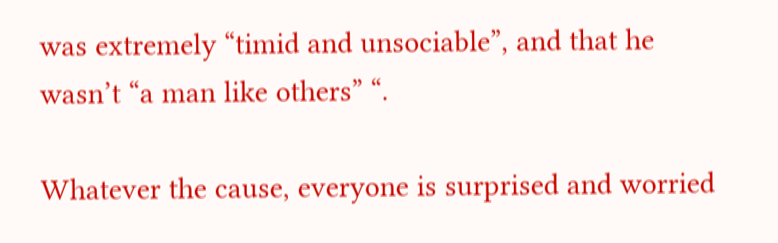was extremely “timid and unsociable”, and that he wasn’t “a man like others” “.

Whatever the cause, everyone is surprised and worried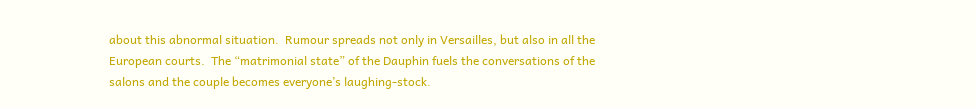about this abnormal situation.  Rumour spreads not only in Versailles, but also in all the European courts.  The “matrimonial state” of the Dauphin fuels the conversations of the salons and the couple becomes everyone’s laughing-stock.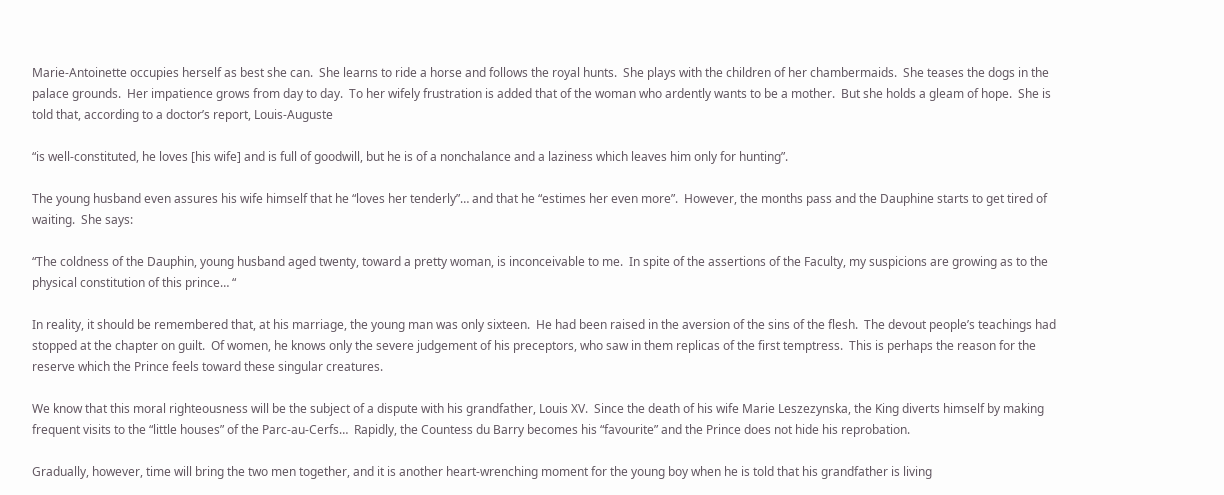Marie-Antoinette occupies herself as best she can.  She learns to ride a horse and follows the royal hunts.  She plays with the children of her chambermaids.  She teases the dogs in the palace grounds.  Her impatience grows from day to day.  To her wifely frustration is added that of the woman who ardently wants to be a mother.  But she holds a gleam of hope.  She is told that, according to a doctor’s report, Louis-Auguste

“is well-constituted, he loves [his wife] and is full of goodwill, but he is of a nonchalance and a laziness which leaves him only for hunting”.

The young husband even assures his wife himself that he “loves her tenderly”… and that he “estimes her even more”.  However, the months pass and the Dauphine starts to get tired of waiting.  She says:

“The coldness of the Dauphin, young husband aged twenty, toward a pretty woman, is inconceivable to me.  In spite of the assertions of the Faculty, my suspicions are growing as to the physical constitution of this prince… “

In reality, it should be remembered that, at his marriage, the young man was only sixteen.  He had been raised in the aversion of the sins of the flesh.  The devout people’s teachings had stopped at the chapter on guilt.  Of women, he knows only the severe judgement of his preceptors, who saw in them replicas of the first temptress.  This is perhaps the reason for the reserve which the Prince feels toward these singular creatures.

We know that this moral righteousness will be the subject of a dispute with his grandfather, Louis XV.  Since the death of his wife Marie Leszezynska, the King diverts himself by making frequent visits to the “little houses” of the Parc-au-Cerfs…  Rapidly, the Countess du Barry becomes his “favourite” and the Prince does not hide his reprobation.

Gradually, however, time will bring the two men together, and it is another heart-wrenching moment for the young boy when he is told that his grandfather is living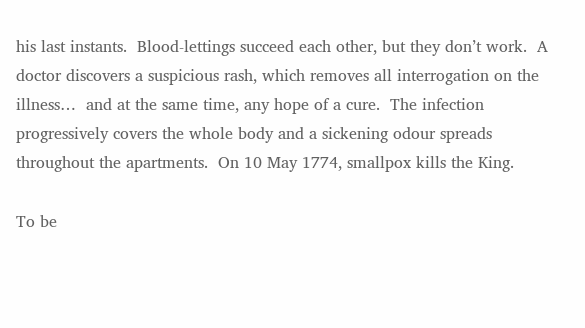his last instants.  Blood-lettings succeed each other, but they don’t work.  A doctor discovers a suspicious rash, which removes all interrogation on the illness…  and at the same time, any hope of a cure.  The infection progressively covers the whole body and a sickening odour spreads throughout the apartments.  On 10 May 1774, smallpox kills the King.

To be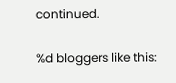continued.

%d bloggers like this: